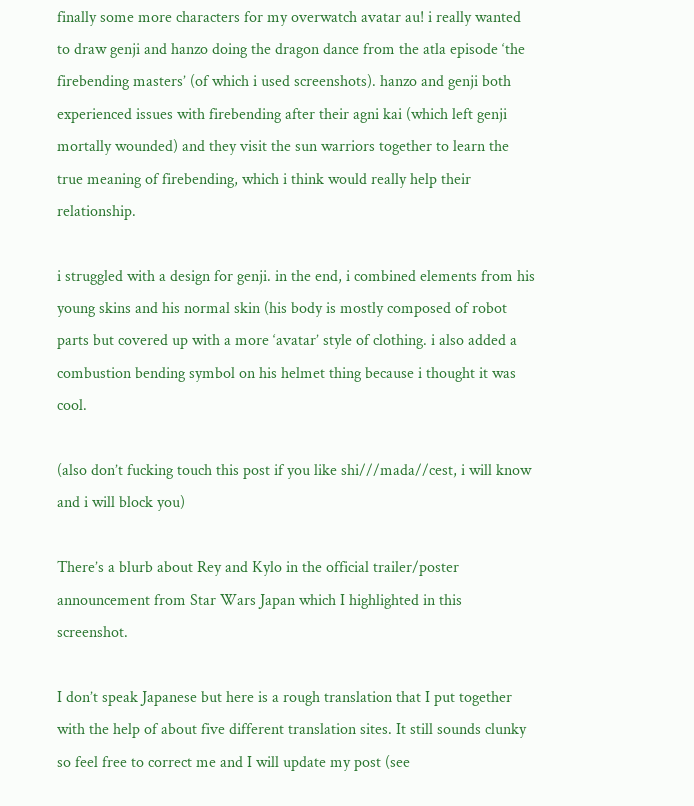finally some more characters for my overwatch avatar au! i really wanted to draw genji and hanzo doing the dragon dance from the atla episode ‘the firebending masters’ (of which i used screenshots). hanzo and genji both experienced issues with firebending after their agni kai (which left genji mortally wounded) and they visit the sun warriors together to learn the true meaning of firebending, which i think would really help their relationship.

i struggled with a design for genji. in the end, i combined elements from his young skins and his normal skin (his body is mostly composed of robot parts but covered up with a more ‘avatar’ style of clothing. i also added a combustion bending symbol on his helmet thing because i thought it was cool.

(also don’t fucking touch this post if you like shi///mada//cest, i will know and i will block you)

There’s a blurb about Rey and Kylo in the official trailer/poster announcement from Star Wars Japan which I highlighted in this screenshot.

I don’t speak Japanese but here is a rough translation that I put together with the help of about five different translation sites. It still sounds clunky so feel free to correct me and I will update my post (see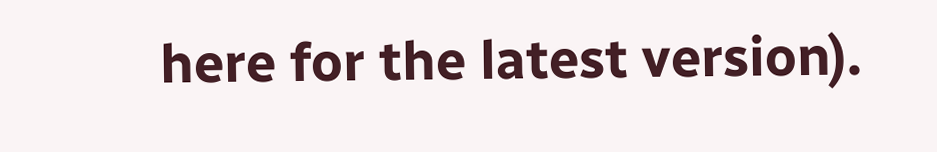here for the latest version).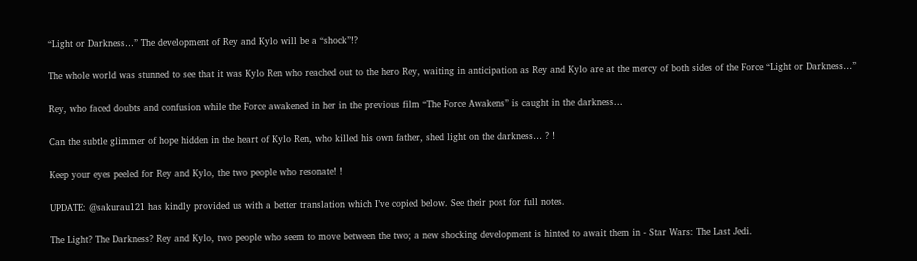“Light or Darkness…” The development of Rey and Kylo will be a “shock”!?

The whole world was stunned to see that it was Kylo Ren who reached out to the hero Rey, waiting in anticipation as Rey and Kylo are at the mercy of both sides of the Force “Light or Darkness…”

Rey, who faced doubts and confusion while the Force awakened in her in the previous film “The Force Awakens” is caught in the darkness…

Can the subtle glimmer of hope hidden in the heart of Kylo Ren, who killed his own father, shed light on the darkness… ? !

Keep your eyes peeled for Rey and Kylo, the two people who resonate! !

UPDATE: @sakurau121 has kindly provided us with a better translation which I’ve copied below. See their post for full notes.

The Light? The Darkness? Rey and Kylo, two people who seem to move between the two; a new shocking development is hinted to await them in - Star Wars: The Last Jedi.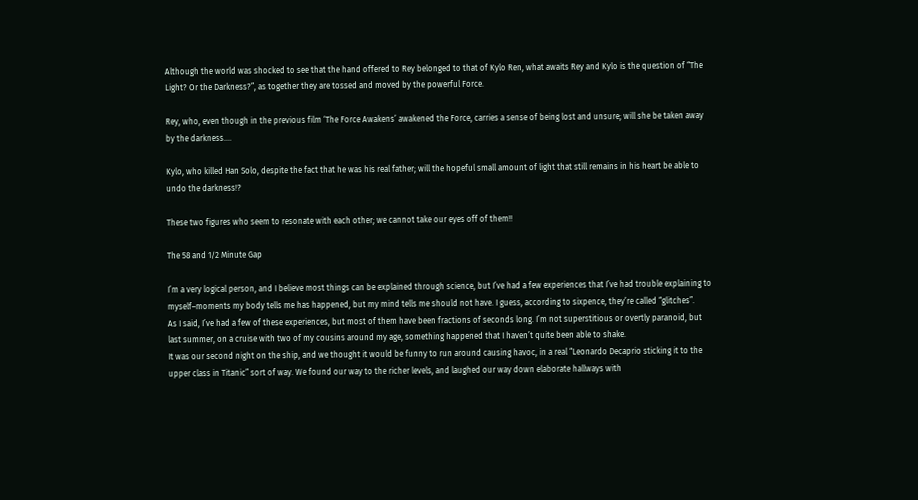Although the world was shocked to see that the hand offered to Rey belonged to that of Kylo Ren, what awaits Rey and Kylo is the question of “The Light? Or the Darkness?”, as together they are tossed and moved by the powerful Force.

Rey, who, even though in the previous film ‘The Force Awakens’ awakened the Force, carries a sense of being lost and unsure; will she be taken away by the darkness….

Kylo, who killed Han Solo, despite the fact that he was his real father; will the hopeful small amount of light that still remains in his heart be able to undo the darkness!?

These two figures who seem to resonate with each other; we cannot take our eyes off of them!!

The 58 and 1/2 Minute Gap

I’m a very logical person, and I believe most things can be explained through science, but I’ve had a few experiences that I’ve had trouble explaining to myself–moments my body tells me has happened, but my mind tells me should not have. I guess, according to sixpence, they’re called “glitches”.
As I said, I’ve had a few of these experiences, but most of them have been fractions of seconds long. I’m not superstitious or overtly paranoid, but last summer, on a cruise with two of my cousins around my age, something happened that I haven’t quite been able to shake.
It was our second night on the ship, and we thought it would be funny to run around causing havoc, in a real “Leonardo Decaprio sticking it to the upper class in Titanic” sort of way. We found our way to the richer levels, and laughed our way down elaborate hallways with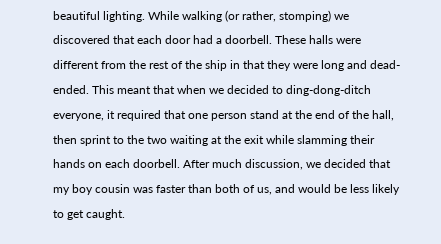beautiful lighting. While walking (or rather, stomping) we discovered that each door had a doorbell. These halls were different from the rest of the ship in that they were long and dead-ended. This meant that when we decided to ding-dong-ditch everyone, it required that one person stand at the end of the hall, then sprint to the two waiting at the exit while slamming their hands on each doorbell. After much discussion, we decided that my boy cousin was faster than both of us, and would be less likely to get caught.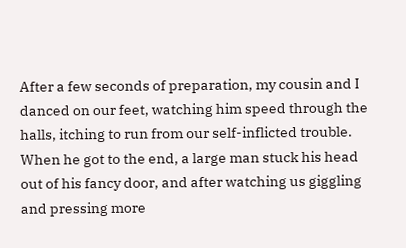After a few seconds of preparation, my cousin and I danced on our feet, watching him speed through the halls, itching to run from our self-inflicted trouble. When he got to the end, a large man stuck his head out of his fancy door, and after watching us giggling and pressing more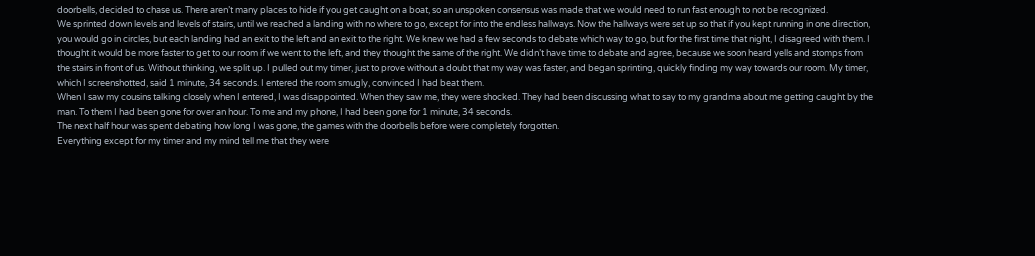doorbells, decided to chase us. There aren’t many places to hide if you get caught on a boat, so an unspoken consensus was made that we would need to run fast enough to not be recognized.
We sprinted down levels and levels of stairs, until we reached a landing with no where to go, except for into the endless hallways. Now the hallways were set up so that if you kept running in one direction, you would go in circles, but each landing had an exit to the left and an exit to the right. We knew we had a few seconds to debate which way to go, but for the first time that night, I disagreed with them. I thought it would be more faster to get to our room if we went to the left, and they thought the same of the right. We didn’t have time to debate and agree, because we soon heard yells and stomps from the stairs in front of us. Without thinking, we split up. I pulled out my timer, just to prove without a doubt that my way was faster, and began sprinting, quickly finding my way towards our room. My timer, which I screenshotted, said 1 minute, 34 seconds. I entered the room smugly, convinced I had beat them.
When I saw my cousins talking closely when I entered, I was disappointed. When they saw me, they were shocked. They had been discussing what to say to my grandma about me getting caught by the man. To them I had been gone for over an hour. To me and my phone, I had been gone for 1 minute, 34 seconds.
The next half hour was spent debating how long I was gone, the games with the doorbells before were completely forgotten.
Everything except for my timer and my mind tell me that they were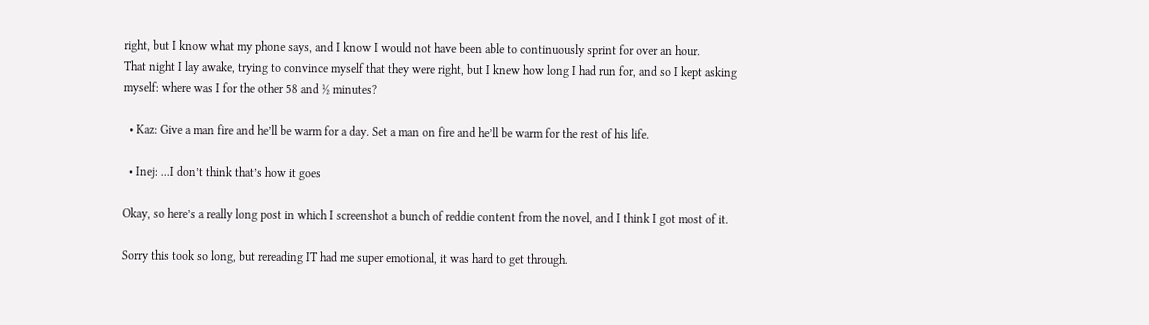right, but I know what my phone says, and I know I would not have been able to continuously sprint for over an hour.
That night I lay awake, trying to convince myself that they were right, but I knew how long I had run for, and so I kept asking myself: where was I for the other 58 and ½ minutes?

  • Kaz: Give a man fire and he’ll be warm for a day. Set a man on fire and he’ll be warm for the rest of his life.

  • Inej: ...I don’t think that’s how it goes

Okay, so here’s a really long post in which I screenshot a bunch of reddie content from the novel, and I think I got most of it.

Sorry this took so long, but rereading IT had me super emotional, it was hard to get through.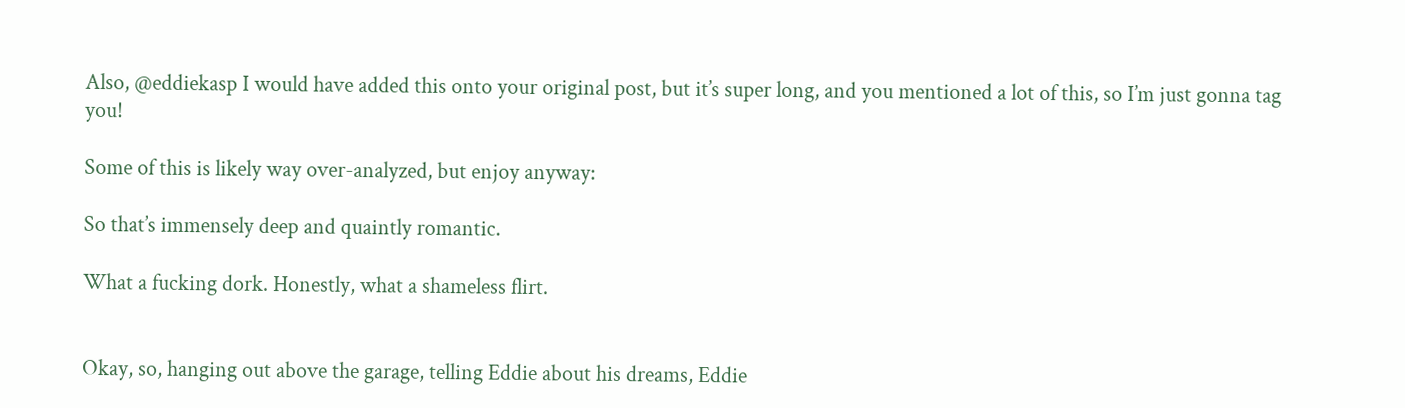Also, @eddiekasp I would have added this onto your original post, but it’s super long, and you mentioned a lot of this, so I’m just gonna tag you!

Some of this is likely way over-analyzed, but enjoy anyway:

So that’s immensely deep and quaintly romantic.

What a fucking dork. Honestly, what a shameless flirt.


Okay, so, hanging out above the garage, telling Eddie about his dreams, Eddie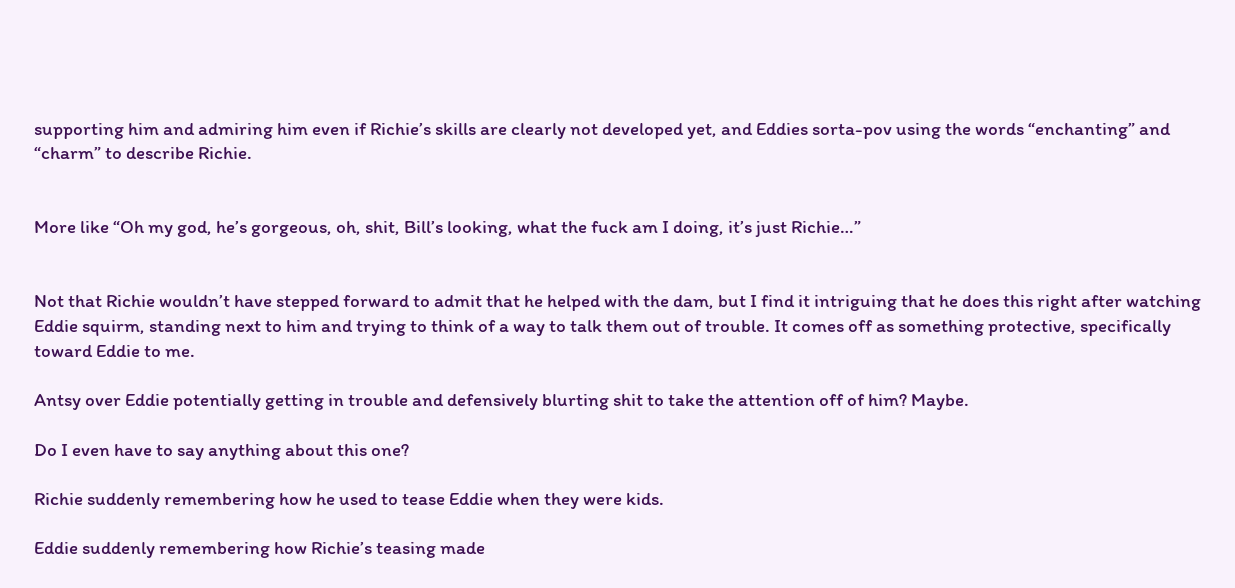supporting him and admiring him even if Richie’s skills are clearly not developed yet, and Eddies sorta-pov using the words “enchanting” and “charm” to describe Richie.


More like “Oh my god, he’s gorgeous, oh, shit, Bill’s looking, what the fuck am I doing, it’s just Richie…”


Not that Richie wouldn’t have stepped forward to admit that he helped with the dam, but I find it intriguing that he does this right after watching Eddie squirm, standing next to him and trying to think of a way to talk them out of trouble. It comes off as something protective, specifically toward Eddie to me.

Antsy over Eddie potentially getting in trouble and defensively blurting shit to take the attention off of him? Maybe.

Do I even have to say anything about this one?

Richie suddenly remembering how he used to tease Eddie when they were kids.

Eddie suddenly remembering how Richie’s teasing made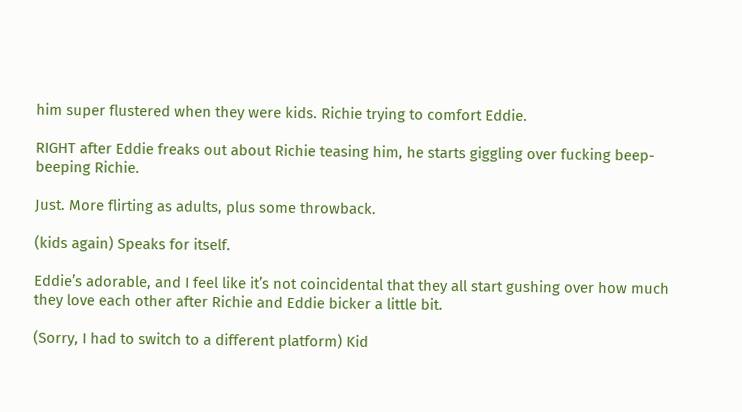him super flustered when they were kids. Richie trying to comfort Eddie.

RIGHT after Eddie freaks out about Richie teasing him, he starts giggling over fucking beep-beeping Richie.

Just. More flirting as adults, plus some throwback.

(kids again) Speaks for itself.

Eddie’s adorable, and I feel like it’s not coincidental that they all start gushing over how much they love each other after Richie and Eddie bicker a little bit.

(Sorry, I had to switch to a different platform) Kid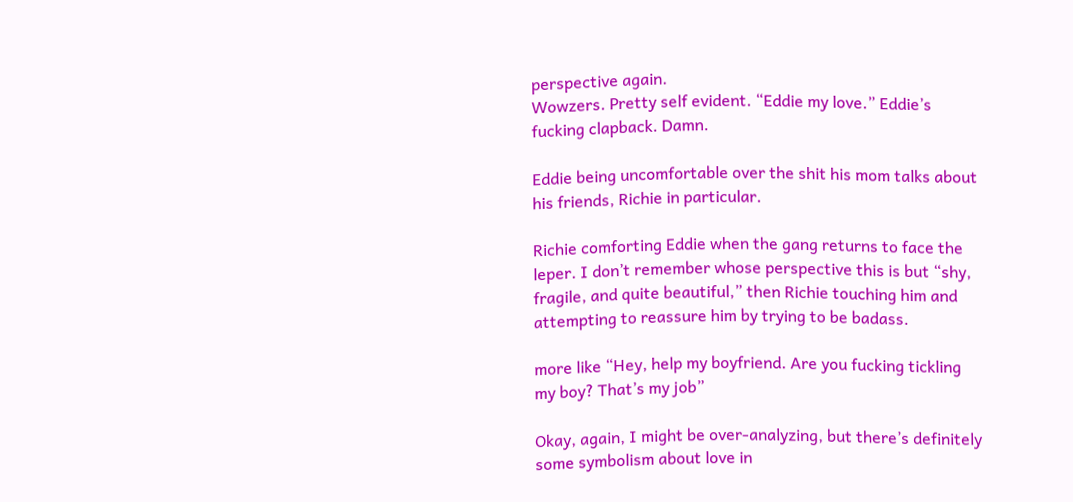perspective again.
Wowzers. Pretty self evident. “Eddie my love.” Eddie’s fucking clapback. Damn.

Eddie being uncomfortable over the shit his mom talks about his friends, Richie in particular.

Richie comforting Eddie when the gang returns to face the leper. I don’t remember whose perspective this is but “shy, fragile, and quite beautiful,” then Richie touching him and attempting to reassure him by trying to be badass.

more like “Hey, help my boyfriend. Are you fucking tickling my boy? That’s my job”

Okay, again, I might be over-analyzing, but there’s definitely some symbolism about love in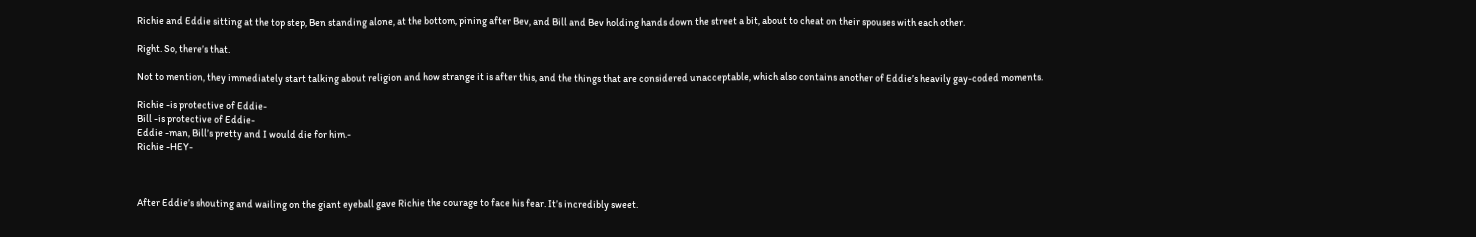Richie and Eddie sitting at the top step, Ben standing alone, at the bottom, pining after Bev, and Bill and Bev holding hands down the street a bit, about to cheat on their spouses with each other.

Right. So, there’s that.

Not to mention, they immediately start talking about religion and how strange it is after this, and the things that are considered unacceptable, which also contains another of Eddie’s heavily gay-coded moments.

Richie -is protective of Eddie-
Bill -is protective of Eddie-
Eddie -man, Bill’s pretty and I would die for him.-
Richie -HEY-



After Eddie’s shouting and wailing on the giant eyeball gave Richie the courage to face his fear. It’s incredibly sweet.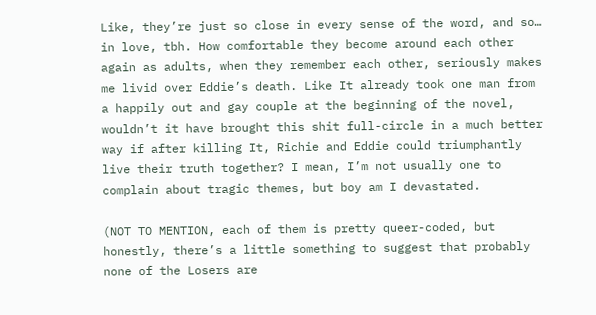Like, they’re just so close in every sense of the word, and so… in love, tbh. How comfortable they become around each other again as adults, when they remember each other, seriously makes me livid over Eddie’s death. Like It already took one man from a happily out and gay couple at the beginning of the novel, wouldn’t it have brought this shit full-circle in a much better way if after killing It, Richie and Eddie could triumphantly live their truth together? I mean, I’m not usually one to complain about tragic themes, but boy am I devastated.

(NOT TO MENTION, each of them is pretty queer-coded, but honestly, there’s a little something to suggest that probably none of the Losers are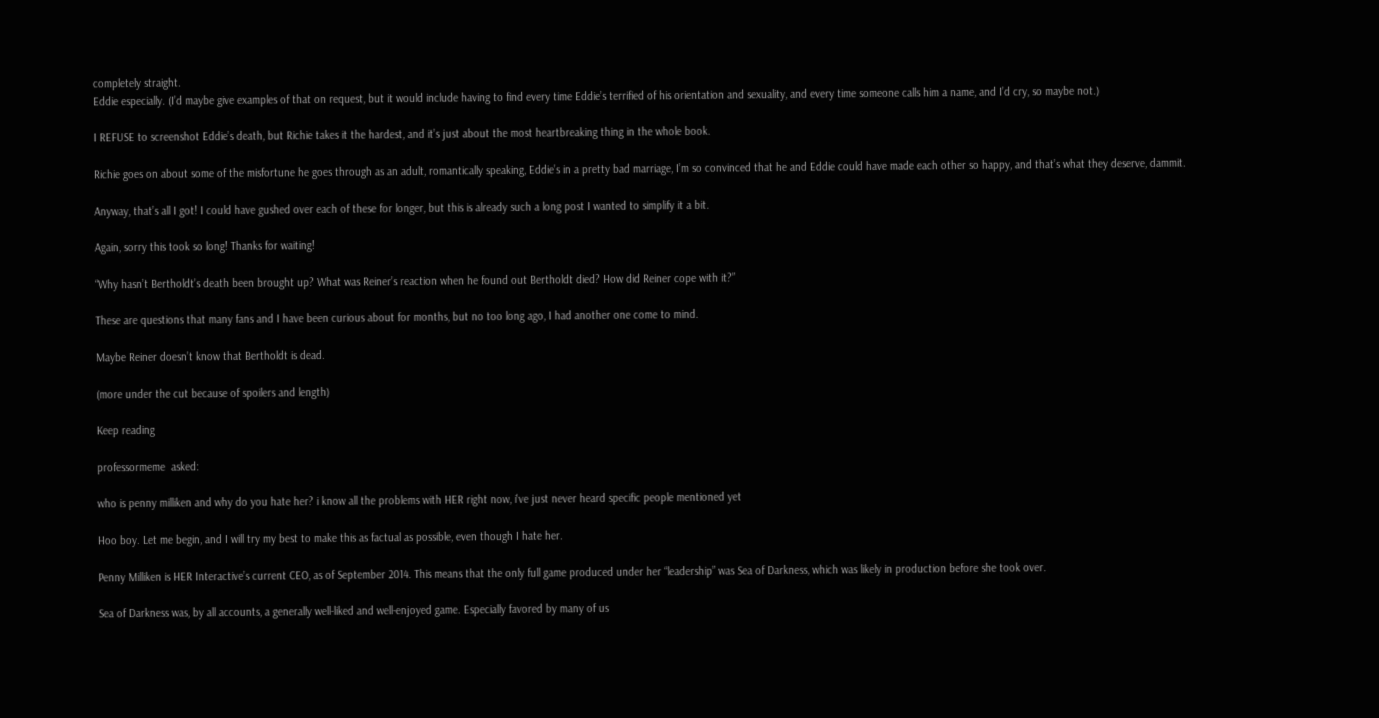completely straight.
Eddie especially. (I’d maybe give examples of that on request, but it would include having to find every time Eddie’s terrified of his orientation and sexuality, and every time someone calls him a name, and I’d cry, so maybe not.)

I REFUSE to screenshot Eddie’s death, but Richie takes it the hardest, and it’s just about the most heartbreaking thing in the whole book.

Richie goes on about some of the misfortune he goes through as an adult, romantically speaking, Eddie’s in a pretty bad marriage, I’m so convinced that he and Eddie could have made each other so happy, and that’s what they deserve, dammit.

Anyway, that’s all I got! I could have gushed over each of these for longer, but this is already such a long post I wanted to simplify it a bit.

Again, sorry this took so long! Thanks for waiting!

“Why hasn’t Bertholdt’s death been brought up? What was Reiner’s reaction when he found out Bertholdt died? How did Reiner cope with it?”

These are questions that many fans and I have been curious about for months, but no too long ago, I had another one come to mind.

Maybe Reiner doesn’t know that Bertholdt is dead.

(more under the cut because of spoilers and length)

Keep reading

professormeme  asked:

who is penny milliken and why do you hate her? i know all the problems with HER right now, i've just never heard specific people mentioned yet

Hoo boy. Let me begin, and I will try my best to make this as factual as possible, even though I hate her.

Penny Milliken is HER Interactive’s current CEO, as of September 2014. This means that the only full game produced under her “leadership” was Sea of Darkness, which was likely in production before she took over.

Sea of Darkness was, by all accounts, a generally well-liked and well-enjoyed game. Especially favored by many of us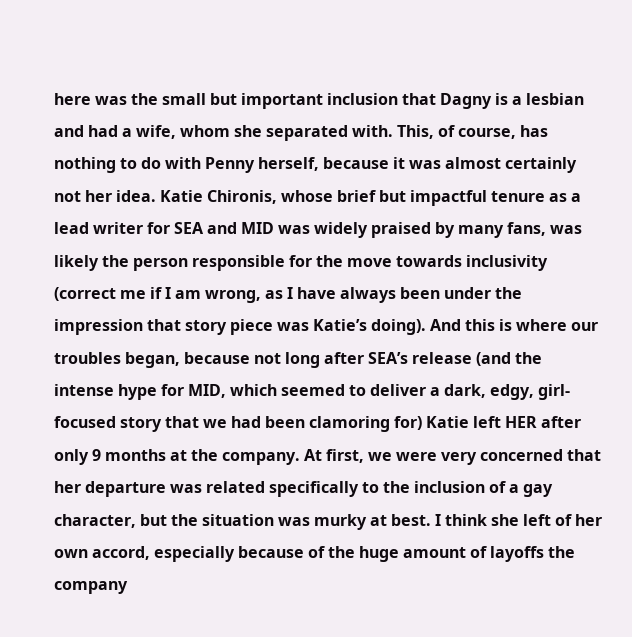here was the small but important inclusion that Dagny is a lesbian and had a wife, whom she separated with. This, of course, has nothing to do with Penny herself, because it was almost certainly not her idea. Katie Chironis, whose brief but impactful tenure as a lead writer for SEA and MID was widely praised by many fans, was likely the person responsible for the move towards inclusivity (correct me if I am wrong, as I have always been under the impression that story piece was Katie’s doing). And this is where our troubles began, because not long after SEA’s release (and the intense hype for MID, which seemed to deliver a dark, edgy, girl-focused story that we had been clamoring for) Katie left HER after only 9 months at the company. At first, we were very concerned that her departure was related specifically to the inclusion of a gay character, but the situation was murky at best. I think she left of her own accord, especially because of the huge amount of layoffs the company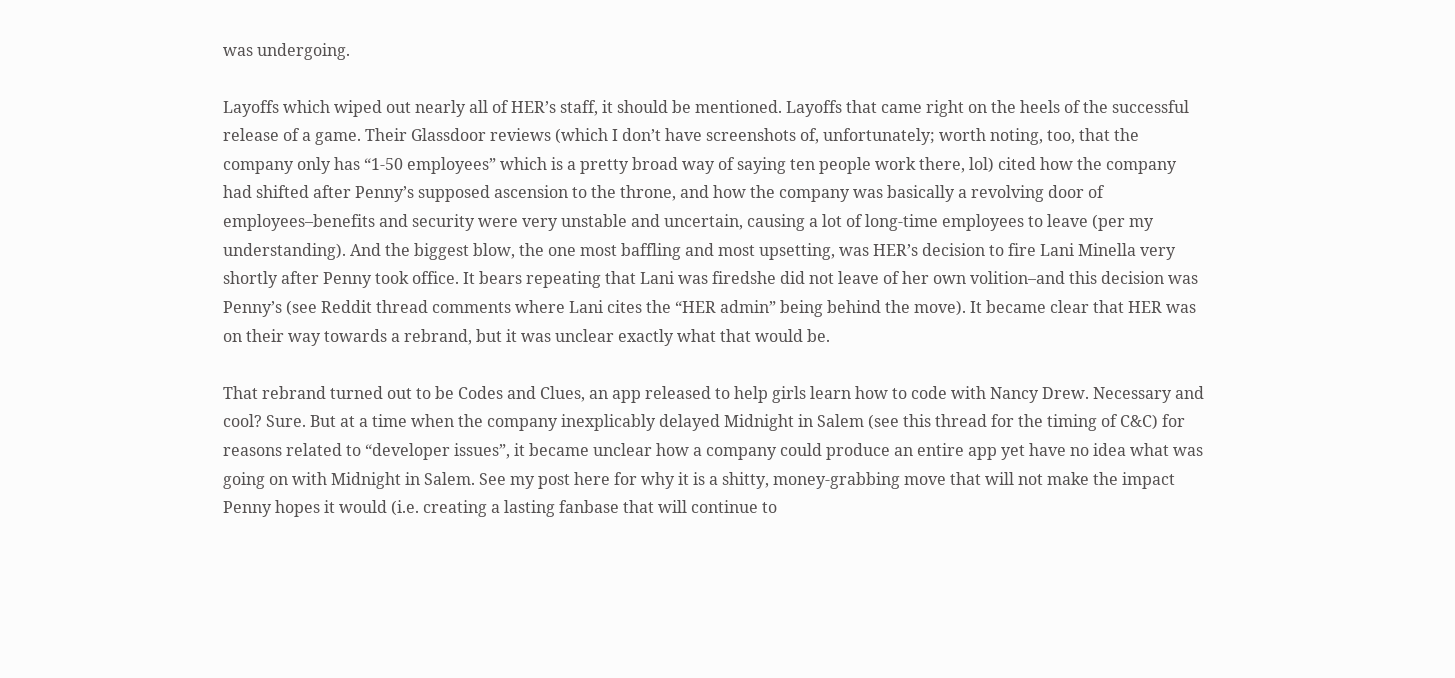was undergoing.

Layoffs which wiped out nearly all of HER’s staff, it should be mentioned. Layoffs that came right on the heels of the successful release of a game. Their Glassdoor reviews (which I don’t have screenshots of, unfortunately; worth noting, too, that the company only has “1-50 employees” which is a pretty broad way of saying ten people work there, lol) cited how the company had shifted after Penny’s supposed ascension to the throne, and how the company was basically a revolving door of employees–benefits and security were very unstable and uncertain, causing a lot of long-time employees to leave (per my understanding). And the biggest blow, the one most baffling and most upsetting, was HER’s decision to fire Lani Minella very shortly after Penny took office. It bears repeating that Lani was firedshe did not leave of her own volition–and this decision was Penny’s (see Reddit thread comments where Lani cites the “HER admin” being behind the move). It became clear that HER was on their way towards a rebrand, but it was unclear exactly what that would be.

That rebrand turned out to be Codes and Clues, an app released to help girls learn how to code with Nancy Drew. Necessary and cool? Sure. But at a time when the company inexplicably delayed Midnight in Salem (see this thread for the timing of C&C) for reasons related to “developer issues”, it became unclear how a company could produce an entire app yet have no idea what was going on with Midnight in Salem. See my post here for why it is a shitty, money-grabbing move that will not make the impact Penny hopes it would (i.e. creating a lasting fanbase that will continue to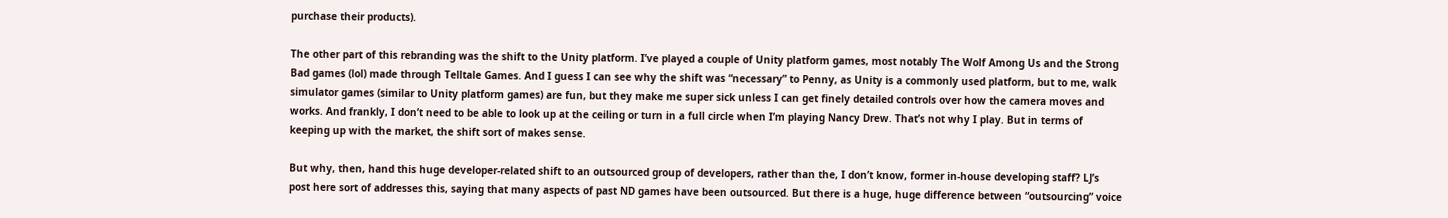purchase their products).

The other part of this rebranding was the shift to the Unity platform. I’ve played a couple of Unity platform games, most notably The Wolf Among Us and the Strong Bad games (lol) made through Telltale Games. And I guess I can see why the shift was “necessary” to Penny, as Unity is a commonly used platform, but to me, walk simulator games (similar to Unity platform games) are fun, but they make me super sick unless I can get finely detailed controls over how the camera moves and works. And frankly, I don’t need to be able to look up at the ceiling or turn in a full circle when I’m playing Nancy Drew. That’s not why I play. But in terms of keeping up with the market, the shift sort of makes sense.

But why, then, hand this huge developer-related shift to an outsourced group of developers, rather than the, I don’t know, former in-house developing staff? LJ’s post here sort of addresses this, saying that many aspects of past ND games have been outsourced. But there is a huge, huge difference between “outsourcing” voice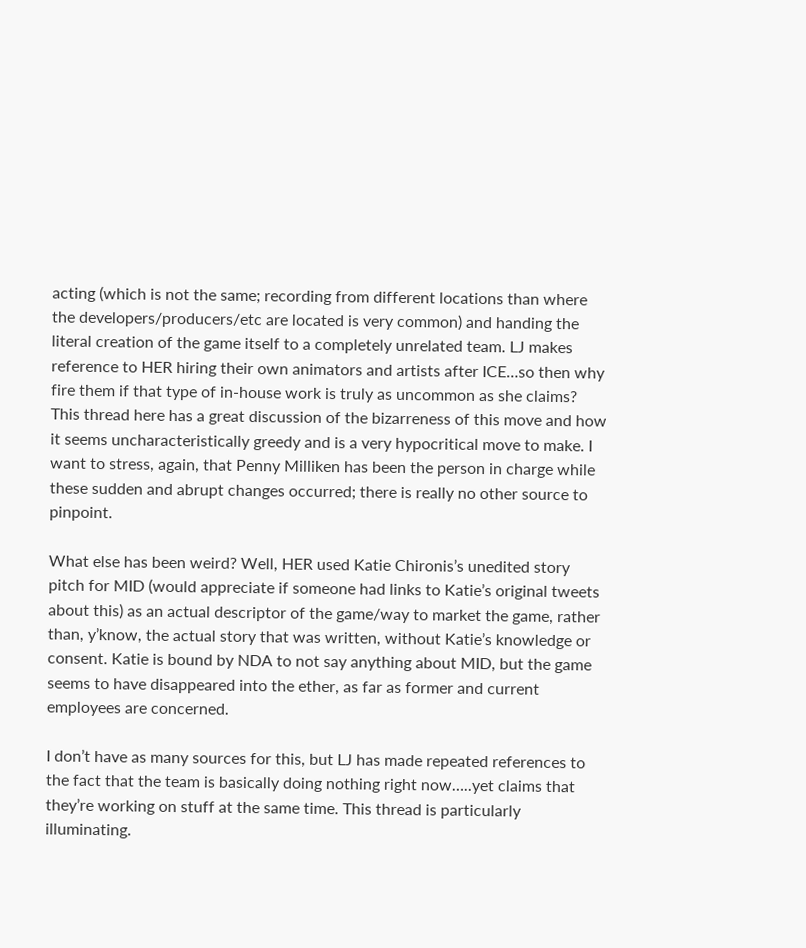acting (which is not the same; recording from different locations than where the developers/producers/etc are located is very common) and handing the literal creation of the game itself to a completely unrelated team. LJ makes reference to HER hiring their own animators and artists after ICE…so then why fire them if that type of in-house work is truly as uncommon as she claims? This thread here has a great discussion of the bizarreness of this move and how it seems uncharacteristically greedy and is a very hypocritical move to make. I want to stress, again, that Penny Milliken has been the person in charge while these sudden and abrupt changes occurred; there is really no other source to pinpoint.

What else has been weird? Well, HER used Katie Chironis’s unedited story pitch for MID (would appreciate if someone had links to Katie’s original tweets about this) as an actual descriptor of the game/way to market the game, rather than, y’know, the actual story that was written, without Katie’s knowledge or consent. Katie is bound by NDA to not say anything about MID, but the game seems to have disappeared into the ether, as far as former and current employees are concerned.

I don’t have as many sources for this, but LJ has made repeated references to the fact that the team is basically doing nothing right now…..yet claims that they’re working on stuff at the same time. This thread is particularly illuminating.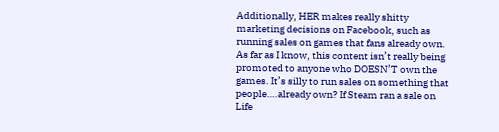Additionally, HER makes really shitty marketing decisions on Facebook, such as running sales on games that fans already own. As far as I know, this content isn’t really being promoted to anyone who DOESN’T own the games. It’s silly to run sales on something that people….already own? If Steam ran a sale on Life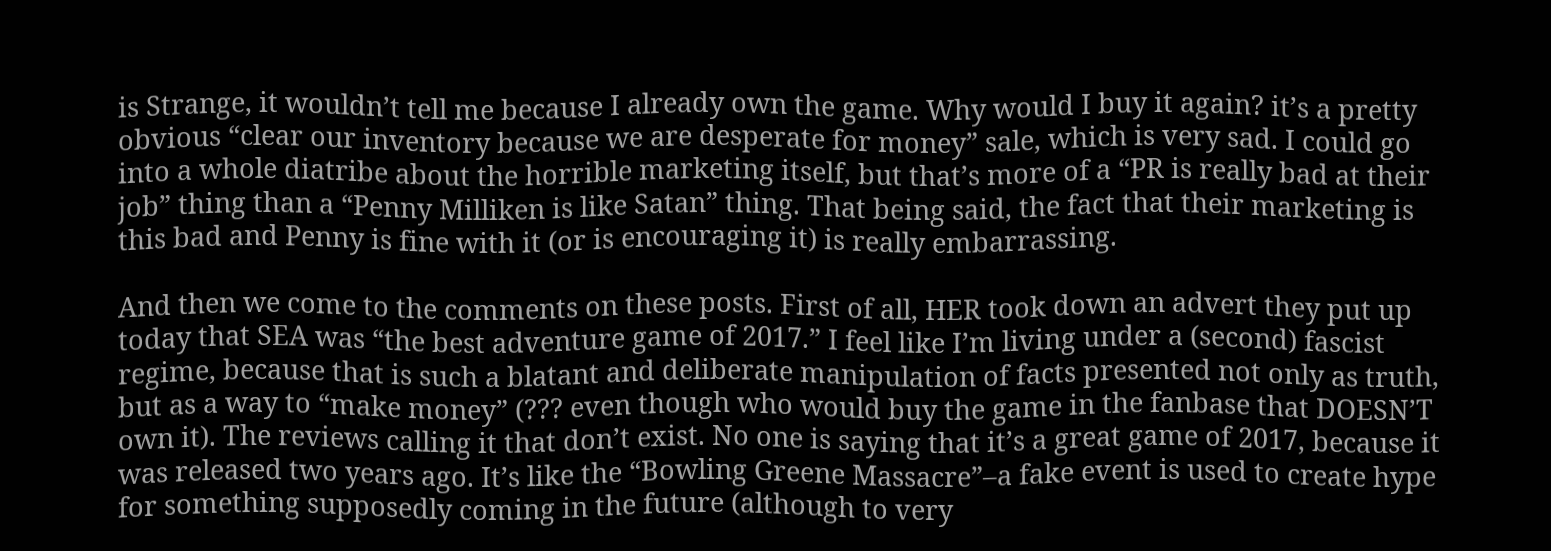is Strange, it wouldn’t tell me because I already own the game. Why would I buy it again? it’s a pretty obvious “clear our inventory because we are desperate for money” sale, which is very sad. I could go into a whole diatribe about the horrible marketing itself, but that’s more of a “PR is really bad at their job” thing than a “Penny Milliken is like Satan” thing. That being said, the fact that their marketing is this bad and Penny is fine with it (or is encouraging it) is really embarrassing.

And then we come to the comments on these posts. First of all, HER took down an advert they put up today that SEA was “the best adventure game of 2017.” I feel like I’m living under a (second) fascist regime, because that is such a blatant and deliberate manipulation of facts presented not only as truth, but as a way to “make money” (??? even though who would buy the game in the fanbase that DOESN’T own it). The reviews calling it that don’t exist. No one is saying that it’s a great game of 2017, because it was released two years ago. It’s like the “Bowling Greene Massacre”–a fake event is used to create hype for something supposedly coming in the future (although to very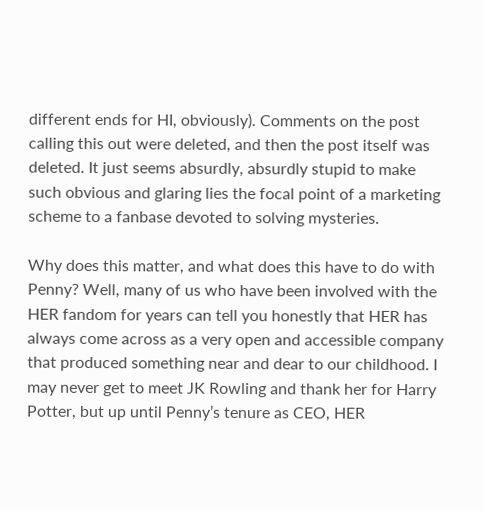different ends for HI, obviously). Comments on the post calling this out were deleted, and then the post itself was deleted. It just seems absurdly, absurdly stupid to make such obvious and glaring lies the focal point of a marketing scheme to a fanbase devoted to solving mysteries.

Why does this matter, and what does this have to do with Penny? Well, many of us who have been involved with the HER fandom for years can tell you honestly that HER has always come across as a very open and accessible company that produced something near and dear to our childhood. I may never get to meet JK Rowling and thank her for Harry Potter, but up until Penny’s tenure as CEO, HER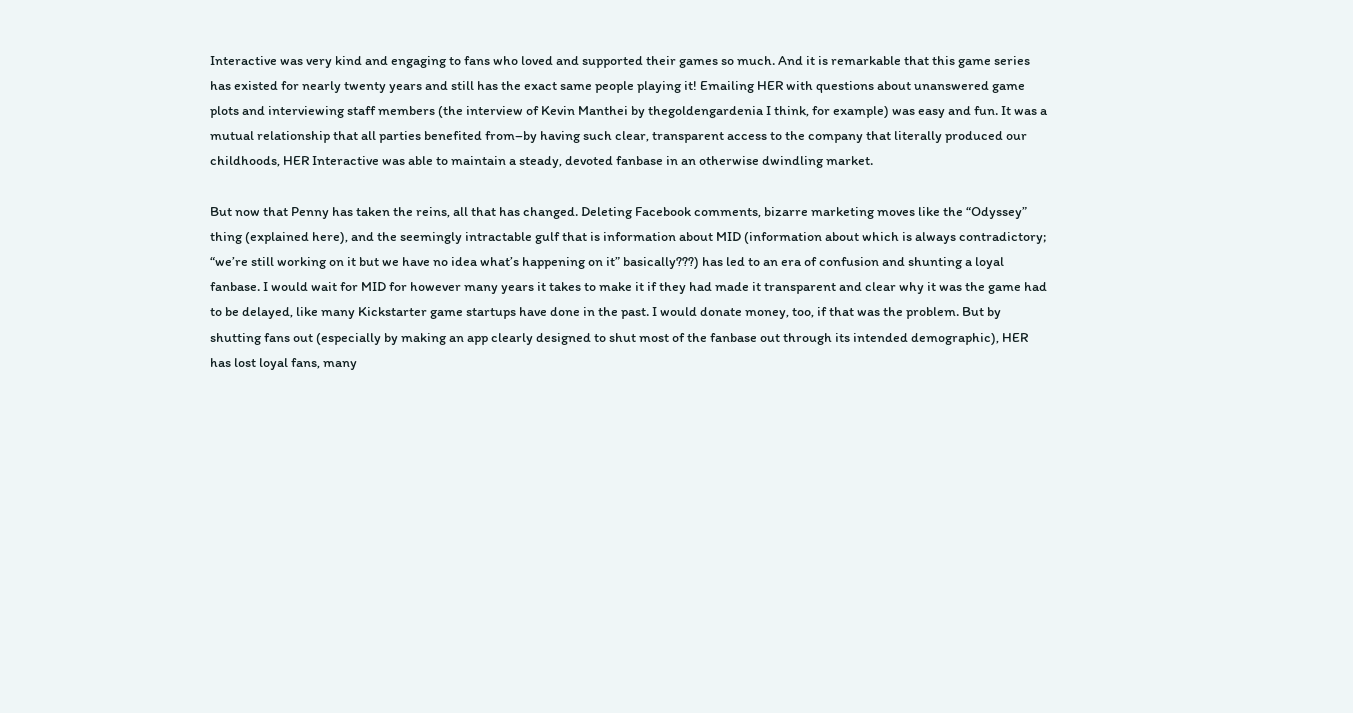Interactive was very kind and engaging to fans who loved and supported their games so much. And it is remarkable that this game series has existed for nearly twenty years and still has the exact same people playing it! Emailing HER with questions about unanswered game plots and interviewing staff members (the interview of Kevin Manthei by thegoldengardenia I think, for example) was easy and fun. It was a mutual relationship that all parties benefited from–by having such clear, transparent access to the company that literally produced our childhoods, HER Interactive was able to maintain a steady, devoted fanbase in an otherwise dwindling market.

But now that Penny has taken the reins, all that has changed. Deleting Facebook comments, bizarre marketing moves like the “Odyssey” thing (explained here), and the seemingly intractable gulf that is information about MID (information about which is always contradictory; “we’re still working on it but we have no idea what’s happening on it” basically???) has led to an era of confusion and shunting a loyal fanbase. I would wait for MID for however many years it takes to make it if they had made it transparent and clear why it was the game had to be delayed, like many Kickstarter game startups have done in the past. I would donate money, too, if that was the problem. But by shutting fans out (especially by making an app clearly designed to shut most of the fanbase out through its intended demographic), HER has lost loyal fans, many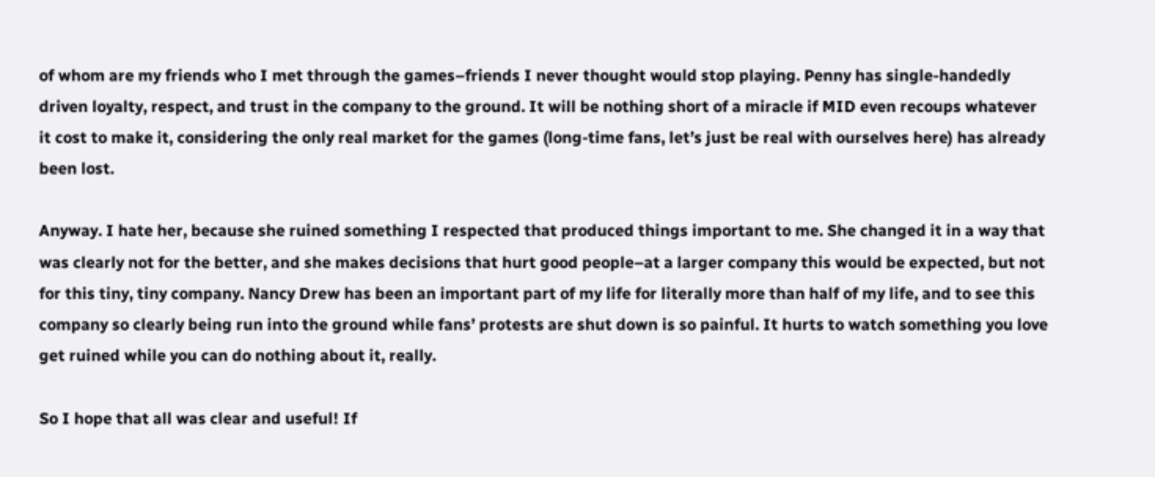of whom are my friends who I met through the games–friends I never thought would stop playing. Penny has single-handedly driven loyalty, respect, and trust in the company to the ground. It will be nothing short of a miracle if MID even recoups whatever it cost to make it, considering the only real market for the games (long-time fans, let’s just be real with ourselves here) has already been lost.

Anyway. I hate her, because she ruined something I respected that produced things important to me. She changed it in a way that was clearly not for the better, and she makes decisions that hurt good people–at a larger company this would be expected, but not for this tiny, tiny company. Nancy Drew has been an important part of my life for literally more than half of my life, and to see this company so clearly being run into the ground while fans’ protests are shut down is so painful. It hurts to watch something you love get ruined while you can do nothing about it, really.

So I hope that all was clear and useful! If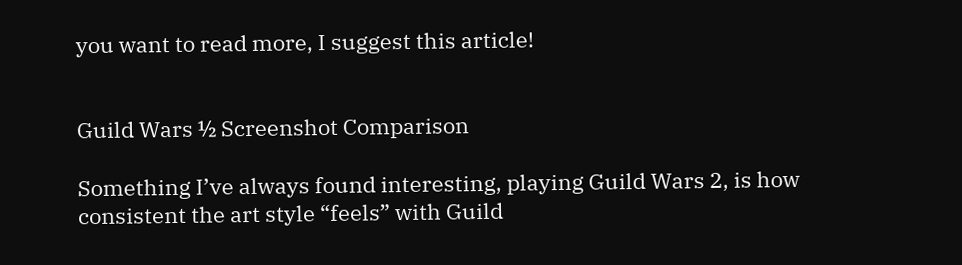you want to read more, I suggest this article!


Guild Wars ½ Screenshot Comparison

Something I’ve always found interesting, playing Guild Wars 2, is how consistent the art style “feels” with Guild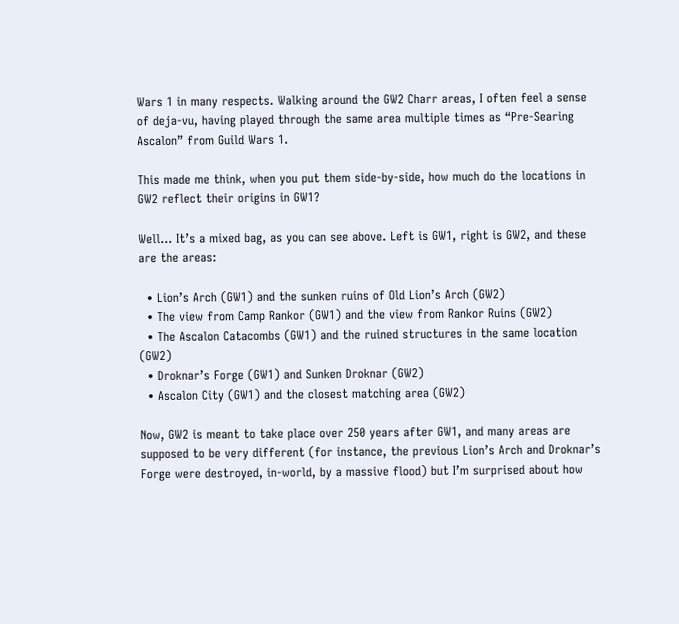Wars 1 in many respects. Walking around the GW2 Charr areas, I often feel a sense of deja-vu, having played through the same area multiple times as “Pre-Searing Ascalon” from Guild Wars 1.

This made me think, when you put them side-by-side, how much do the locations in GW2 reflect their origins in GW1?

Well… It’s a mixed bag, as you can see above. Left is GW1, right is GW2, and these are the areas:

  • Lion’s Arch (GW1) and the sunken ruins of Old Lion’s Arch (GW2)
  • The view from Camp Rankor (GW1) and the view from Rankor Ruins (GW2)
  • The Ascalon Catacombs (GW1) and the ruined structures in the same location (GW2)
  • Droknar’s Forge (GW1) and Sunken Droknar (GW2)
  • Ascalon City (GW1) and the closest matching area (GW2)

Now, GW2 is meant to take place over 250 years after GW1, and many areas are supposed to be very different (for instance, the previous Lion’s Arch and Droknar’s Forge were destroyed, in-world, by a massive flood) but I’m surprised about how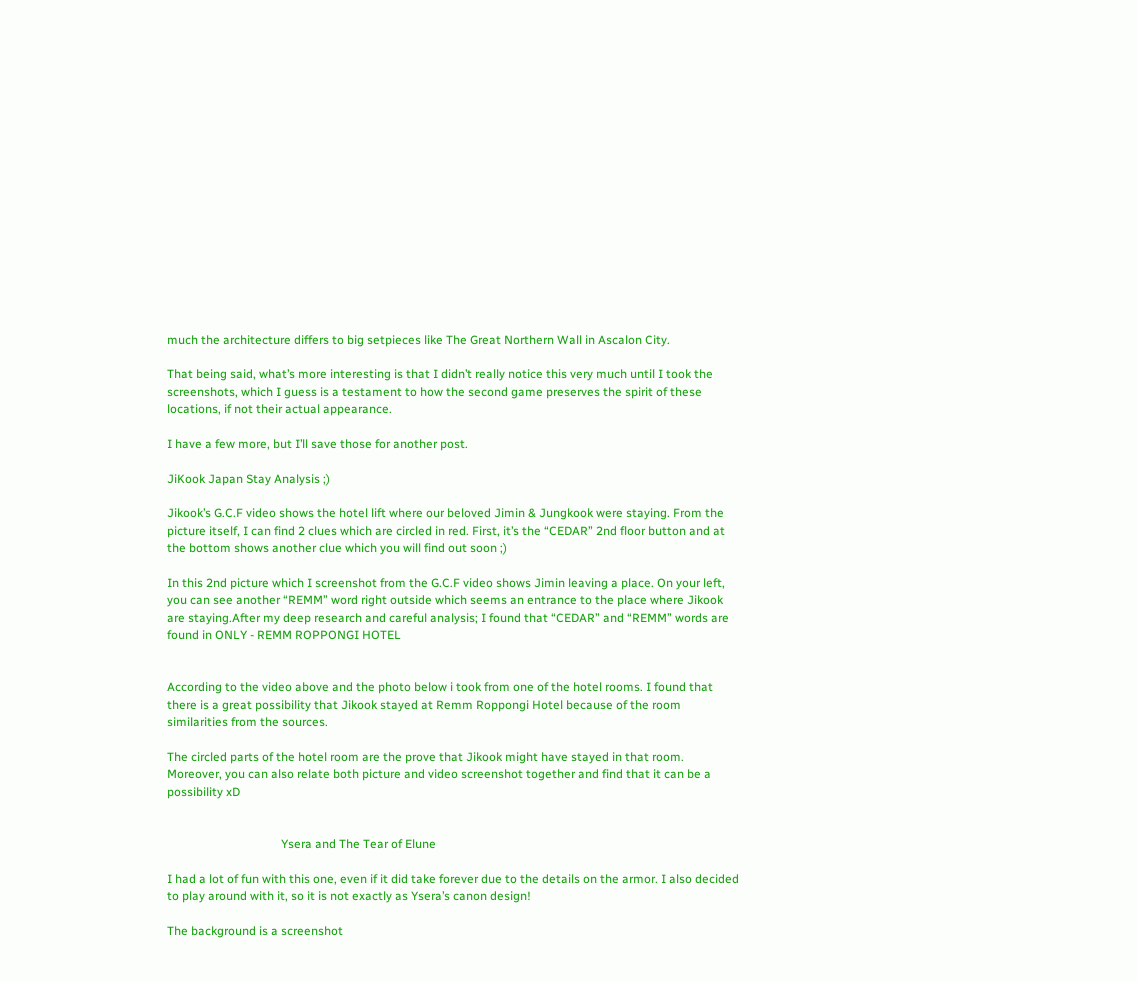much the architecture differs to big setpieces like The Great Northern Wall in Ascalon City.

That being said, what’s more interesting is that I didn’t really notice this very much until I took the screenshots, which I guess is a testament to how the second game preserves the spirit of these locations, if not their actual appearance.

I have a few more, but I’ll save those for another post.

JiKook Japan Stay Analysis ;)

Jikook’s G.C.F video shows the hotel lift where our beloved Jimin & Jungkook were staying. From the picture itself, I can find 2 clues which are circled in red. First, it’s the “CEDAR” 2nd floor button and at the bottom shows another clue which you will find out soon ;)

In this 2nd picture which I screenshot from the G.C.F video shows Jimin leaving a place. On your left, you can see another “REMM” word right outside which seems an entrance to the place where Jikook are staying.After my deep research and careful analysis; I found that “CEDAR” and “REMM” words are found in ONLY - REMM ROPPONGI HOTEL


According to the video above and the photo below i took from one of the hotel rooms. I found that there is a great possibility that Jikook stayed at Remm Roppongi Hotel because of the room similarities from the sources.

The circled parts of the hotel room are the prove that Jikook might have stayed in that room. Moreover, you can also relate both picture and video screenshot together and find that it can be a possibility xD


                                      Ysera and The Tear of Elune

I had a lot of fun with this one, even if it did take forever due to the details on the armor. I also decided to play around with it, so it is not exactly as Ysera’s canon design!

The background is a screenshot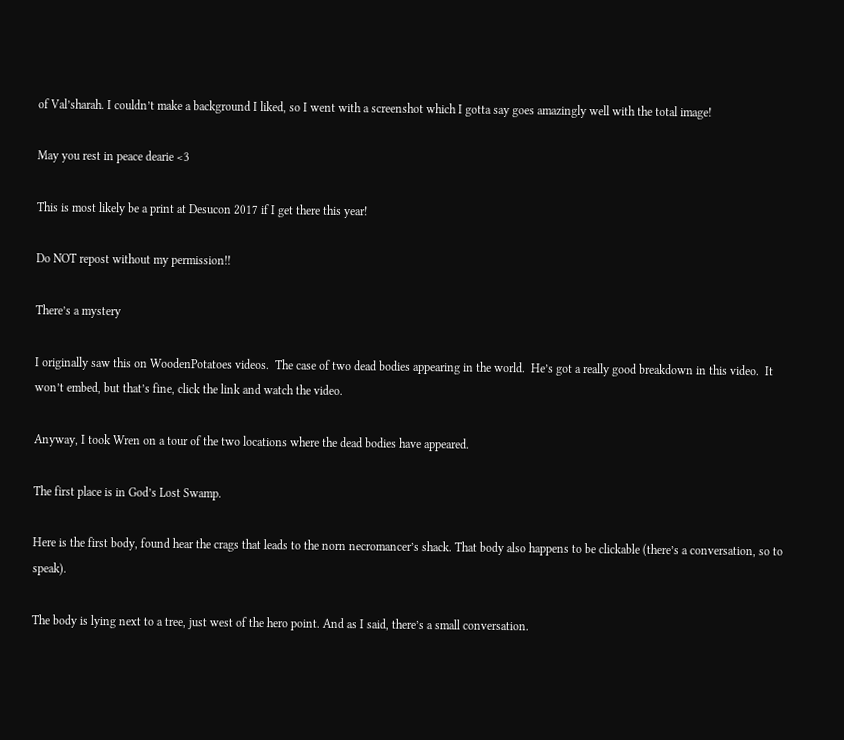of Val’sharah. I couldn’t make a background I liked, so I went with a screenshot which I gotta say goes amazingly well with the total image!

May you rest in peace dearie <3

This is most likely be a print at Desucon 2017 if I get there this year!

Do NOT repost without my permission!!

There’s a mystery

I originally saw this on WoodenPotatoes videos.  The case of two dead bodies appearing in the world.  He’s got a really good breakdown in this video.  It won’t embed, but that’s fine, click the link and watch the video.

Anyway, I took Wren on a tour of the two locations where the dead bodies have appeared.

The first place is in God’s Lost Swamp.

Here is the first body, found hear the crags that leads to the norn necromancer’s shack. That body also happens to be clickable (there’s a conversation, so to speak).

The body is lying next to a tree, just west of the hero point. And as I said, there’s a small conversation.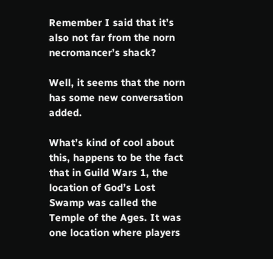Remember I said that it’s also not far from the norn necromancer’s shack?

Well, it seems that the norn has some new conversation added.

What’s kind of cool about this, happens to be the fact that in Guild Wars 1, the location of God’s Lost Swamp was called the Temple of the Ages. It was one location where players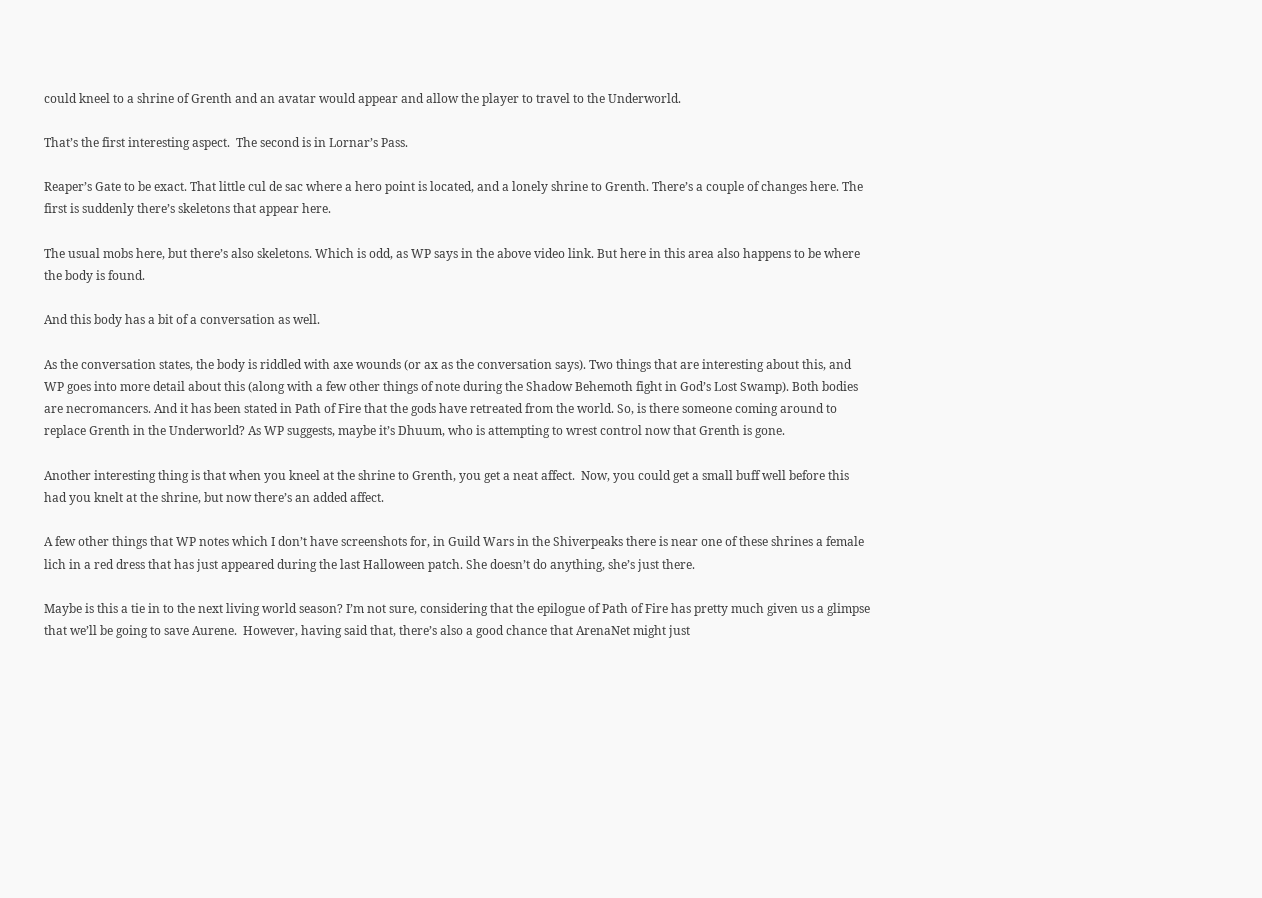could kneel to a shrine of Grenth and an avatar would appear and allow the player to travel to the Underworld.

That’s the first interesting aspect.  The second is in Lornar’s Pass.

Reaper’s Gate to be exact. That little cul de sac where a hero point is located, and a lonely shrine to Grenth. There’s a couple of changes here. The first is suddenly there’s skeletons that appear here.

The usual mobs here, but there’s also skeletons. Which is odd, as WP says in the above video link. But here in this area also happens to be where the body is found.

And this body has a bit of a conversation as well.

As the conversation states, the body is riddled with axe wounds (or ax as the conversation says). Two things that are interesting about this, and WP goes into more detail about this (along with a few other things of note during the Shadow Behemoth fight in God’s Lost Swamp). Both bodies are necromancers. And it has been stated in Path of Fire that the gods have retreated from the world. So, is there someone coming around to replace Grenth in the Underworld? As WP suggests, maybe it’s Dhuum, who is attempting to wrest control now that Grenth is gone.

Another interesting thing is that when you kneel at the shrine to Grenth, you get a neat affect.  Now, you could get a small buff well before this had you knelt at the shrine, but now there’s an added affect.

A few other things that WP notes which I don’t have screenshots for, in Guild Wars in the Shiverpeaks there is near one of these shrines a female lich in a red dress that has just appeared during the last Halloween patch. She doesn’t do anything, she’s just there.

Maybe is this a tie in to the next living world season? I’m not sure, considering that the epilogue of Path of Fire has pretty much given us a glimpse that we’ll be going to save Aurene.  However, having said that, there’s also a good chance that ArenaNet might just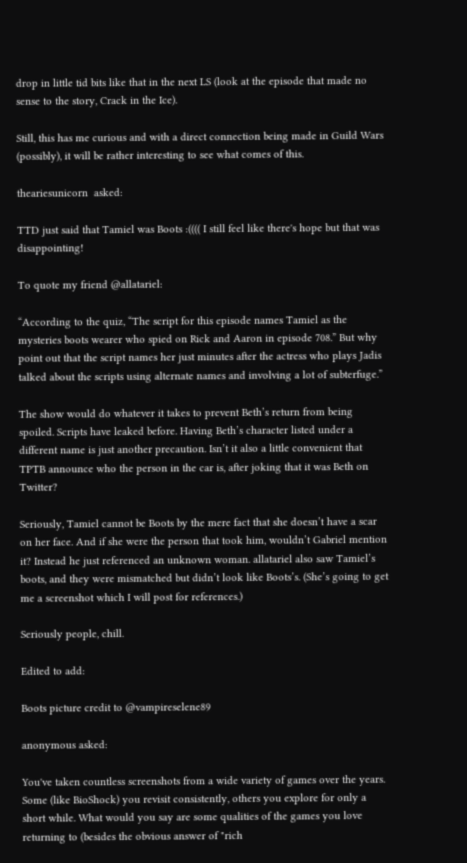drop in little tid bits like that in the next LS (look at the episode that made no sense to the story, Crack in the Ice).

Still, this has me curious and with a direct connection being made in Guild Wars (possibly), it will be rather interesting to see what comes of this.

theariesunicorn  asked:

TTD just said that Tamiel was Boots :(((( I still feel like there's hope but that was disappointing!

To quote my friend @allatariel:

“According to the quiz, “The script for this episode names Tamiel as the mysteries boots wearer who spied on Rick and Aaron in episode 708.” But why point out that the script names her just minutes after the actress who plays Jadis talked about the scripts using alternate names and involving a lot of subterfuge.”

The show would do whatever it takes to prevent Beth’s return from being spoiled. Scripts have leaked before. Having Beth’s character listed under a different name is just another precaution. Isn’t it also a little convenient that TPTB announce who the person in the car is, after joking that it was Beth on Twitter?

Seriously, Tamiel cannot be Boots by the mere fact that she doesn’t have a scar on her face. And if she were the person that took him, wouldn’t Gabriel mention it? Instead he just referenced an unknown woman. allatariel also saw Tamiel’s boots, and they were mismatched but didn’t look like Boots’s. (She’s going to get me a screenshot which I will post for references.)

Seriously people, chill.

Edited to add:

Boots picture credit to @vampireselene89

anonymous asked:

You've taken countless screenshots from a wide variety of games over the years. Some (like BioShock) you revisit consistently, others you explore for only a short while. What would you say are some qualities of the games you love returning to (besides the obvious answer of "rich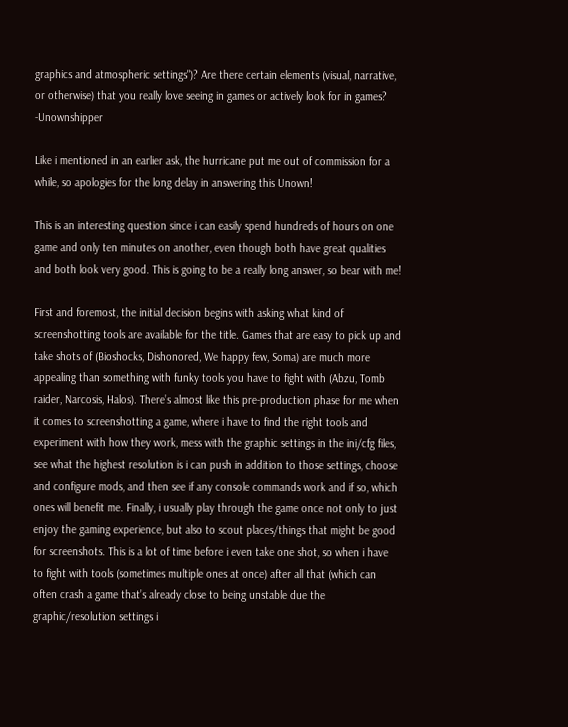graphics and atmospheric settings")? Are there certain elements (visual, narrative, or otherwise) that you really love seeing in games or actively look for in games? -Unownshipper

Like i mentioned in an earlier ask, the hurricane put me out of commission for a while, so apologies for the long delay in answering this Unown!

This is an interesting question since i can easily spend hundreds of hours on one game and only ten minutes on another, even though both have great qualities and both look very good. This is going to be a really long answer, so bear with me!

First and foremost, the initial decision begins with asking what kind of screenshotting tools are available for the title. Games that are easy to pick up and take shots of (Bioshocks, Dishonored, We happy few, Soma) are much more appealing than something with funky tools you have to fight with (Abzu, Tomb raider, Narcosis, Halos). There’s almost like this pre-production phase for me when it comes to screenshotting a game, where i have to find the right tools and experiment with how they work, mess with the graphic settings in the ini/cfg files, see what the highest resolution is i can push in addition to those settings, choose and configure mods, and then see if any console commands work and if so, which ones will benefit me. Finally, i usually play through the game once not only to just enjoy the gaming experience, but also to scout places/things that might be good for screenshots. This is a lot of time before i even take one shot, so when i have to fight with tools (sometimes multiple ones at once) after all that (which can often crash a game that’s already close to being unstable due the graphic/resolution settings i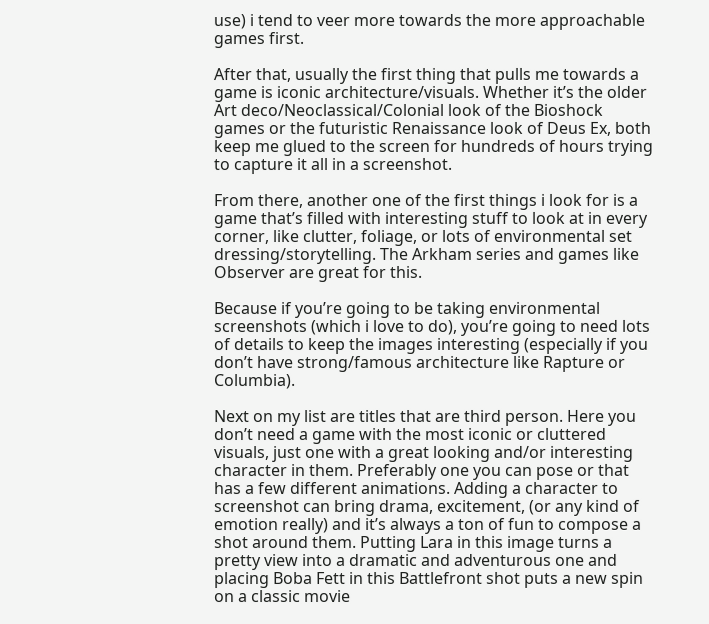use) i tend to veer more towards the more approachable games first.

After that, usually the first thing that pulls me towards a game is iconic architecture/visuals. Whether it’s the older Art deco/Neoclassical/Colonial look of the Bioshock games or the futuristic Renaissance look of Deus Ex, both keep me glued to the screen for hundreds of hours trying to capture it all in a screenshot.

From there, another one of the first things i look for is a game that’s filled with interesting stuff to look at in every corner, like clutter, foliage, or lots of environmental set dressing/storytelling. The Arkham series and games like Observer are great for this.

Because if you’re going to be taking environmental screenshots (which i love to do), you’re going to need lots of details to keep the images interesting (especially if you don’t have strong/famous architecture like Rapture or Columbia).

Next on my list are titles that are third person. Here you don’t need a game with the most iconic or cluttered visuals, just one with a great looking and/or interesting character in them. Preferably one you can pose or that has a few different animations. Adding a character to screenshot can bring drama, excitement, (or any kind of emotion really) and it’s always a ton of fun to compose a shot around them. Putting Lara in this image turns a pretty view into a dramatic and adventurous one and placing Boba Fett in this Battlefront shot puts a new spin on a classic movie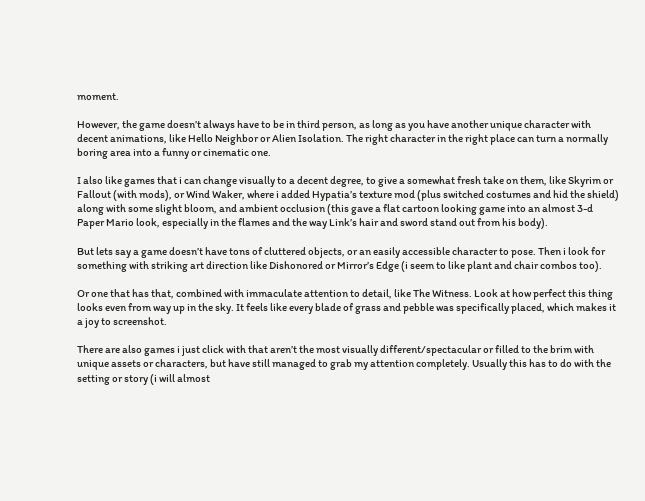moment.

However, the game doesn’t always have to be in third person, as long as you have another unique character with decent animations, like Hello Neighbor or Alien Isolation. The right character in the right place can turn a normally boring area into a funny or cinematic one.

I also like games that i can change visually to a decent degree, to give a somewhat fresh take on them, like Skyrim or Fallout (with mods), or Wind Waker, where i added Hypatia’s texture mod (plus switched costumes and hid the shield) along with some slight bloom, and ambient occlusion (this gave a flat cartoon looking game into an almost 3-d Paper Mario look, especially in the flames and the way Link’s hair and sword stand out from his body).

But lets say a game doesn’t have tons of cluttered objects, or an easily accessible character to pose. Then i look for something with striking art direction like Dishonored or Mirror’s Edge (i seem to like plant and chair combos too).

Or one that has that, combined with immaculate attention to detail, like The Witness. Look at how perfect this thing looks even from way up in the sky. It feels like every blade of grass and pebble was specifically placed, which makes it a joy to screenshot.

There are also games i just click with that aren’t the most visually different/spectacular or filled to the brim with unique assets or characters, but have still managed to grab my attention completely. Usually this has to do with the setting or story (i will almost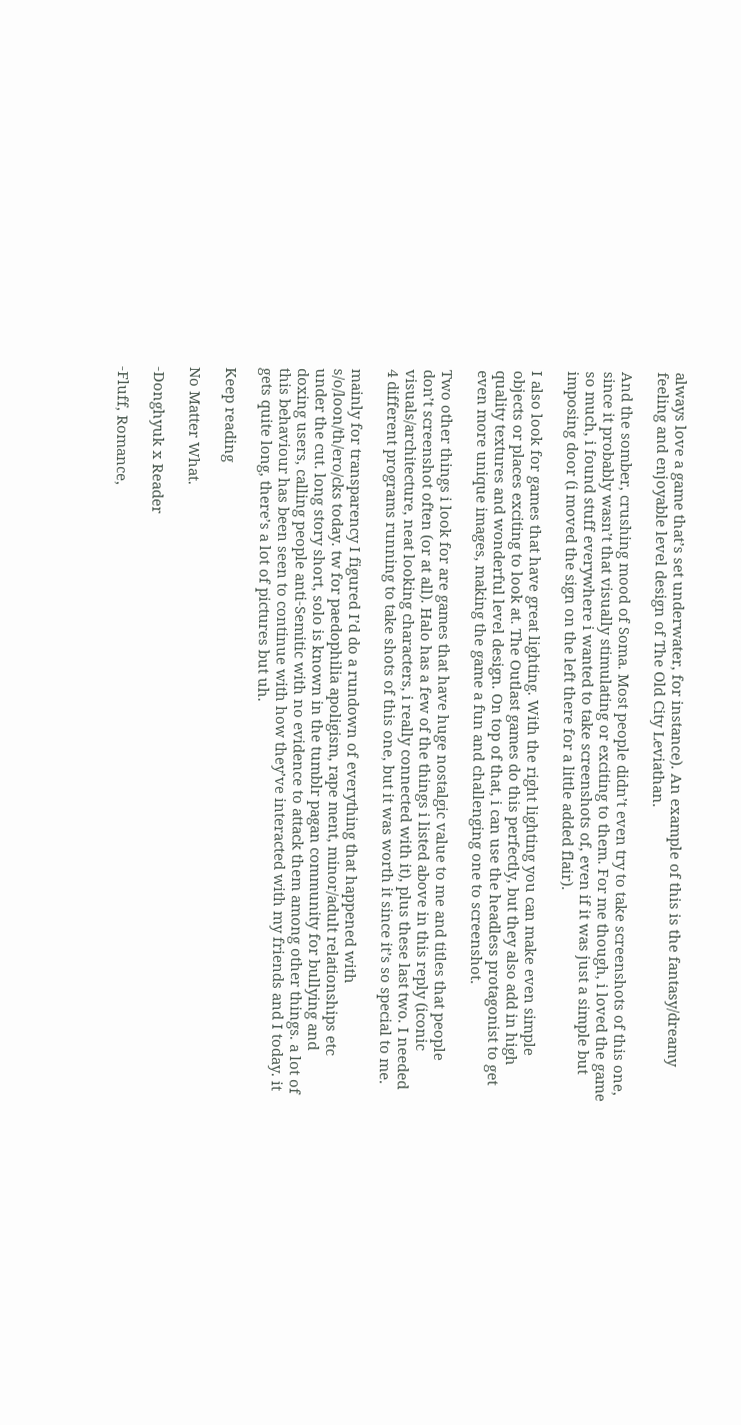always love a game that’s set underwater, for instance). An example of this is the fantasy/dreamy feeling and enjoyable level design of The Old City Leviathan.

And the somber, crushing mood of Soma. Most people didn’t even try to take screenshots of this one, since it probably wasn’t that visually stimulating or exciting to them. For me though, i loved the game so much, i found stuff everywhere i wanted to take screenshots of, even if it was just a simple but imposing door (i moved the sign on the left there for a little added flair).

I also look for games that have great lighting. With the right lighting you can make even simple objects or places exciting to look at. The Outlast games do this perfectly, but they also add in high quality textures and wonderful level design. On top of that, i can use the headless protagonist to get even more unique images, making the game a fun and challenging one to screenshot.

Two other things i look for are games that have huge nostalgic value to me and titles that people don’t screenshot often (or at all). Halo has a few of the things i listed above in this reply (iconic visuals/architecture, neat looking characters, i really connected with it), plus these last two. I needed 4 different programs running to take shots of this one, but it was worth it since it’s so special to me.

mainly for transparency I figured I’d do a rundown of everything that happened with s/o/loon/th/ero/cks today. tw for paedophilia apoligism, rape ment, minor/adult relationships etc under the cut. long story short, solo is known in the tumblr pagan community for bullying and doxing users, calling people anti-Semitic with no evidence to attack them among other things. a lot of this behaviour has been seen to continue with how they’ve interacted with my friends and I today. it gets quite long, there’s a lot of pictures but uh.

Keep reading

No Matter What.

-Donghyuk x Reader

-Fluff, Romance,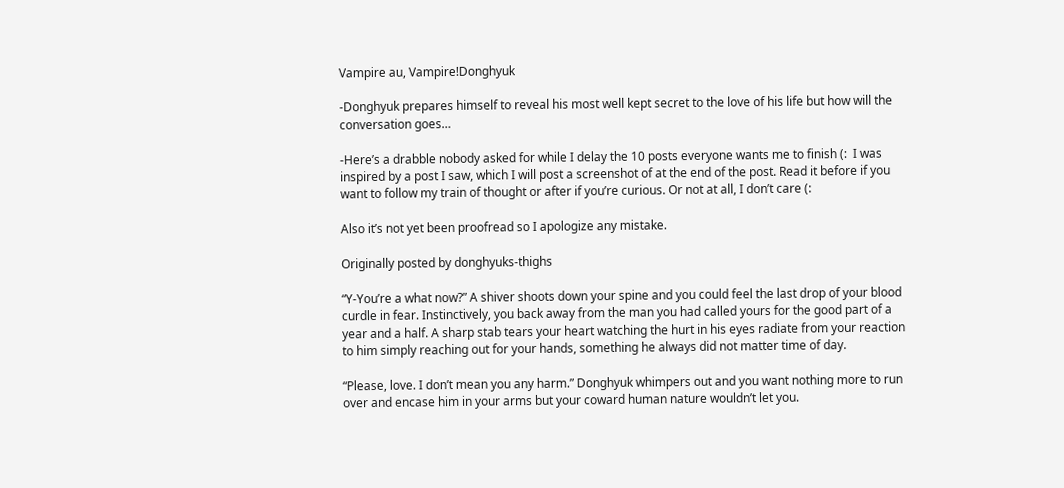Vampire au, Vampire!Donghyuk

-Donghyuk prepares himself to reveal his most well kept secret to the love of his life but how will the conversation goes…

-Here’s a drabble nobody asked for while I delay the 10 posts everyone wants me to finish (:  I was inspired by a post I saw, which I will post a screenshot of at the end of the post. Read it before if you want to follow my train of thought or after if you’re curious. Or not at all, I don’t care (:

Also it’s not yet been proofread so I apologize any mistake.

Originally posted by donghyuks-thighs

“Y-You’re a what now?” A shiver shoots down your spine and you could feel the last drop of your blood curdle in fear. Instinctively, you back away from the man you had called yours for the good part of a year and a half. A sharp stab tears your heart watching the hurt in his eyes radiate from your reaction to him simply reaching out for your hands, something he always did not matter time of day.

“Please, love. I don’t mean you any harm.” Donghyuk whimpers out and you want nothing more to run over and encase him in your arms but your coward human nature wouldn’t let you.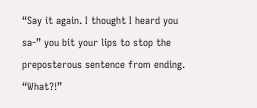“Say it again. I thought I heard you sa-” you bit your lips to stop the preposterous sentence from ending. “What?!”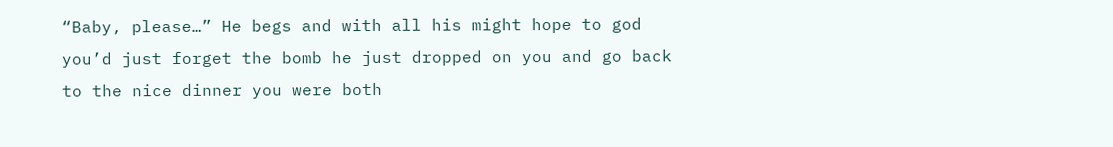“Baby, please…” He begs and with all his might hope to god you’d just forget the bomb he just dropped on you and go back to the nice dinner you were both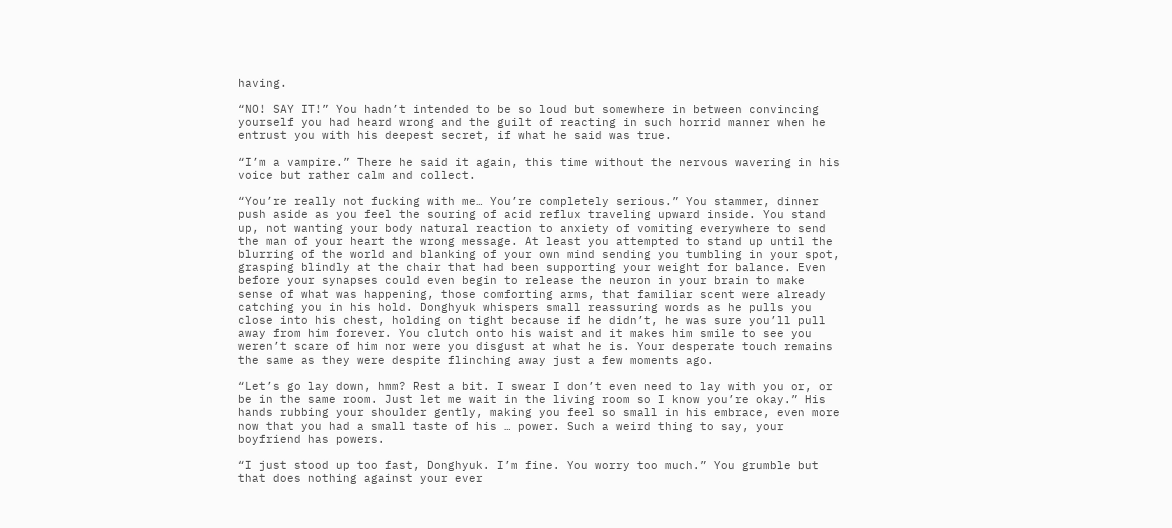having.

“NO! SAY IT!” You hadn’t intended to be so loud but somewhere in between convincing yourself you had heard wrong and the guilt of reacting in such horrid manner when he entrust you with his deepest secret, if what he said was true.

“I’m a vampire.” There he said it again, this time without the nervous wavering in his voice but rather calm and collect.

“You’re really not fucking with me… You’re completely serious.” You stammer, dinner push aside as you feel the souring of acid reflux traveling upward inside. You stand up, not wanting your body natural reaction to anxiety of vomiting everywhere to send the man of your heart the wrong message. At least you attempted to stand up until the blurring of the world and blanking of your own mind sending you tumbling in your spot, grasping blindly at the chair that had been supporting your weight for balance. Even before your synapses could even begin to release the neuron in your brain to make sense of what was happening, those comforting arms, that familiar scent were already catching you in his hold. Donghyuk whispers small reassuring words as he pulls you close into his chest, holding on tight because if he didn’t, he was sure you’ll pull away from him forever. You clutch onto his waist and it makes him smile to see you weren’t scare of him nor were you disgust at what he is. Your desperate touch remains the same as they were despite flinching away just a few moments ago.

“Let’s go lay down, hmm? Rest a bit. I swear I don’t even need to lay with you or, or be in the same room. Just let me wait in the living room so I know you’re okay.” His hands rubbing your shoulder gently, making you feel so small in his embrace, even more now that you had a small taste of his … power. Such a weird thing to say, your boyfriend has powers.

“I just stood up too fast, Donghyuk. I’m fine. You worry too much.” You grumble but that does nothing against your ever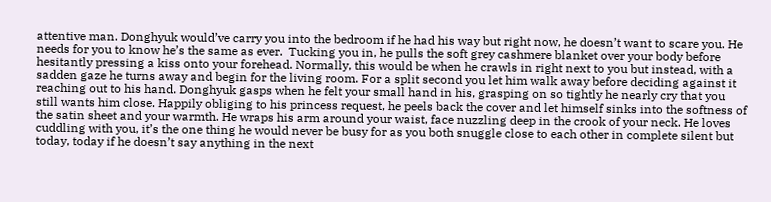attentive man. Donghyuk would’ve carry you into the bedroom if he had his way but right now, he doesn’t want to scare you. He needs for you to know he’s the same as ever.  Tucking you in, he pulls the soft grey cashmere blanket over your body before hesitantly pressing a kiss onto your forehead. Normally, this would be when he crawls in right next to you but instead, with a sadden gaze he turns away and begin for the living room. For a split second you let him walk away before deciding against it reaching out to his hand. Donghyuk gasps when he felt your small hand in his, grasping on so tightly he nearly cry that you still wants him close. Happily obliging to his princess request, he peels back the cover and let himself sinks into the softness of the satin sheet and your warmth. He wraps his arm around your waist, face nuzzling deep in the crook of your neck. He loves cuddling with you, it’s the one thing he would never be busy for as you both snuggle close to each other in complete silent but today, today if he doesn’t say anything in the next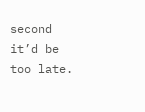second it’d be too late.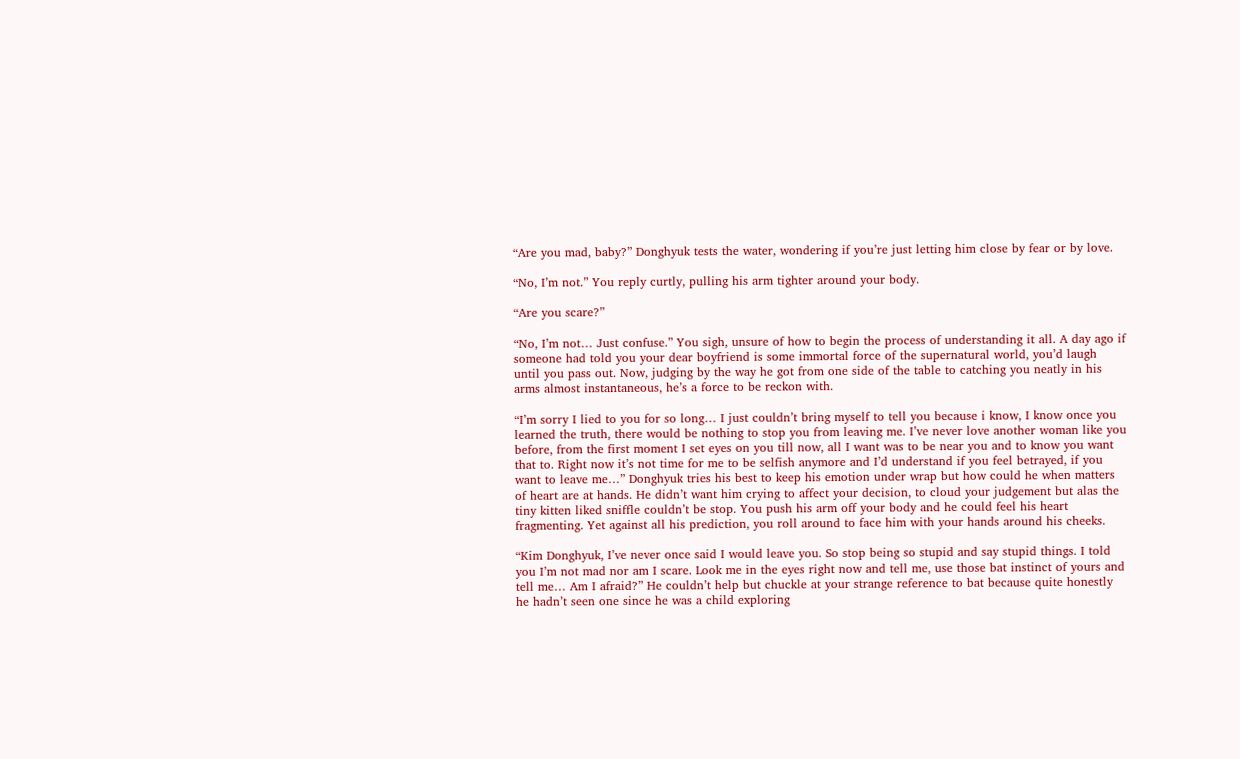“Are you mad, baby?” Donghyuk tests the water, wondering if you’re just letting him close by fear or by love.

“No, I’m not.” You reply curtly, pulling his arm tighter around your body.

“Are you scare?”

“No, I’m not… Just confuse.” You sigh, unsure of how to begin the process of understanding it all. A day ago if someone had told you your dear boyfriend is some immortal force of the supernatural world, you’d laugh until you pass out. Now, judging by the way he got from one side of the table to catching you neatly in his arms almost instantaneous, he’s a force to be reckon with.

“I’m sorry I lied to you for so long… I just couldn’t bring myself to tell you because i know, I know once you learned the truth, there would be nothing to stop you from leaving me. I’ve never love another woman like you before, from the first moment I set eyes on you till now, all I want was to be near you and to know you want that to. Right now it’s not time for me to be selfish anymore and I’d understand if you feel betrayed, if you want to leave me…” Donghyuk tries his best to keep his emotion under wrap but how could he when matters of heart are at hands. He didn’t want him crying to affect your decision, to cloud your judgement but alas the tiny kitten liked sniffle couldn’t be stop. You push his arm off your body and he could feel his heart fragmenting. Yet against all his prediction, you roll around to face him with your hands around his cheeks.

“Kim Donghyuk, I’ve never once said I would leave you. So stop being so stupid and say stupid things. I told you I’m not mad nor am I scare. Look me in the eyes right now and tell me, use those bat instinct of yours and tell me… Am I afraid?” He couldn’t help but chuckle at your strange reference to bat because quite honestly he hadn’t seen one since he was a child exploring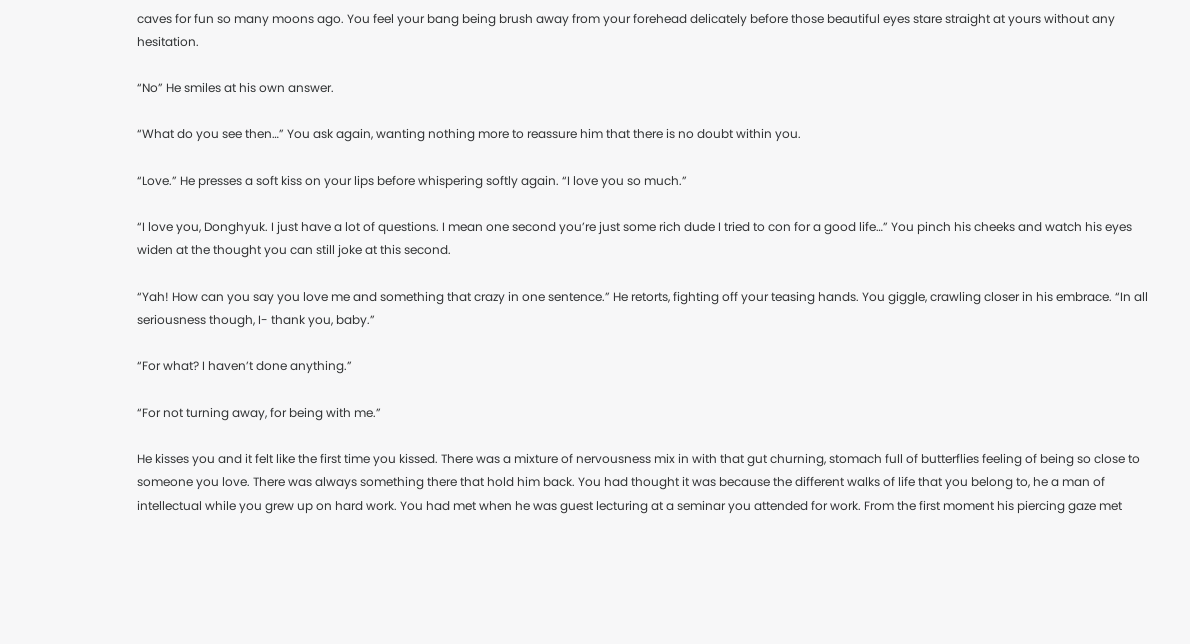caves for fun so many moons ago. You feel your bang being brush away from your forehead delicately before those beautiful eyes stare straight at yours without any hesitation.

“No” He smiles at his own answer.

“What do you see then…” You ask again, wanting nothing more to reassure him that there is no doubt within you.

“Love.” He presses a soft kiss on your lips before whispering softly again. “I love you so much.”

“I love you, Donghyuk. I just have a lot of questions. I mean one second you’re just some rich dude I tried to con for a good life…” You pinch his cheeks and watch his eyes widen at the thought you can still joke at this second.

“Yah! How can you say you love me and something that crazy in one sentence.” He retorts, fighting off your teasing hands. You giggle, crawling closer in his embrace. “In all seriousness though, I- thank you, baby.”

“For what? I haven’t done anything.”

“For not turning away, for being with me.”

He kisses you and it felt like the first time you kissed. There was a mixture of nervousness mix in with that gut churning, stomach full of butterflies feeling of being so close to someone you love. There was always something there that hold him back. You had thought it was because the different walks of life that you belong to, he a man of intellectual while you grew up on hard work. You had met when he was guest lecturing at a seminar you attended for work. From the first moment his piercing gaze met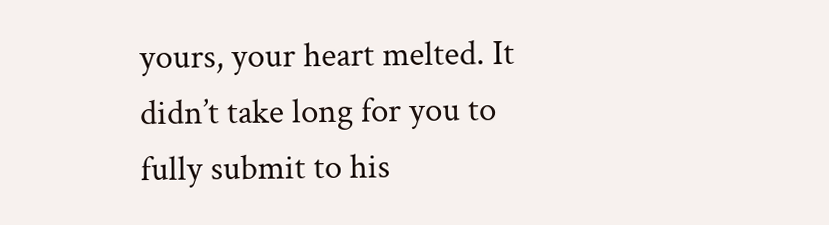yours, your heart melted. It didn’t take long for you to fully submit to his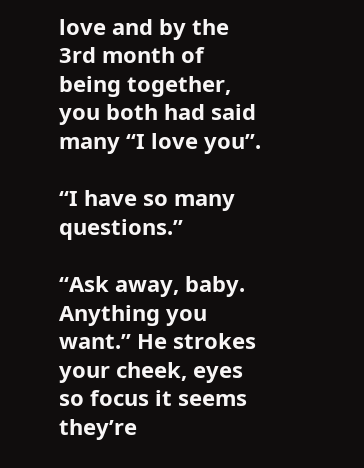love and by the 3rd month of being together, you both had said many “I love you”.

“I have so many questions.”

“Ask away, baby. Anything you want.” He strokes your cheek, eyes so focus it seems they’re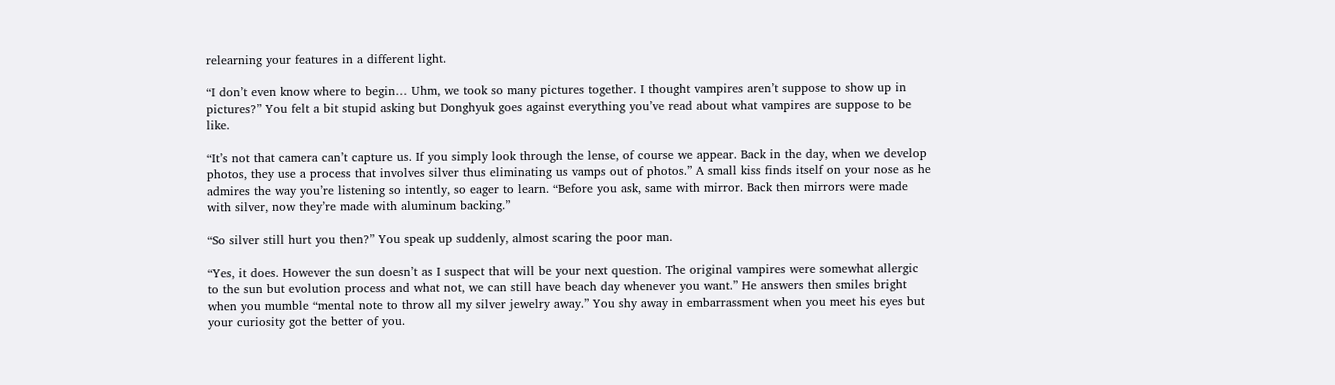relearning your features in a different light.

“I don’t even know where to begin… Uhm, we took so many pictures together. I thought vampires aren’t suppose to show up in pictures?” You felt a bit stupid asking but Donghyuk goes against everything you’ve read about what vampires are suppose to be like.

“It’s not that camera can’t capture us. If you simply look through the lense, of course we appear. Back in the day, when we develop photos, they use a process that involves silver thus eliminating us vamps out of photos.” A small kiss finds itself on your nose as he admires the way you’re listening so intently, so eager to learn. “Before you ask, same with mirror. Back then mirrors were made with silver, now they’re made with aluminum backing.”

“So silver still hurt you then?” You speak up suddenly, almost scaring the poor man.

“Yes, it does. However the sun doesn’t as I suspect that will be your next question. The original vampires were somewhat allergic to the sun but evolution process and what not, we can still have beach day whenever you want.” He answers then smiles bright when you mumble “mental note to throw all my silver jewelry away.” You shy away in embarrassment when you meet his eyes but your curiosity got the better of you.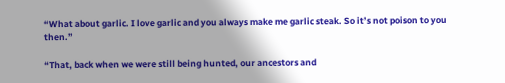“What about garlic. I love garlic and you always make me garlic steak. So it’s not poison to you then.”

“That, back when we were still being hunted, our ancestors and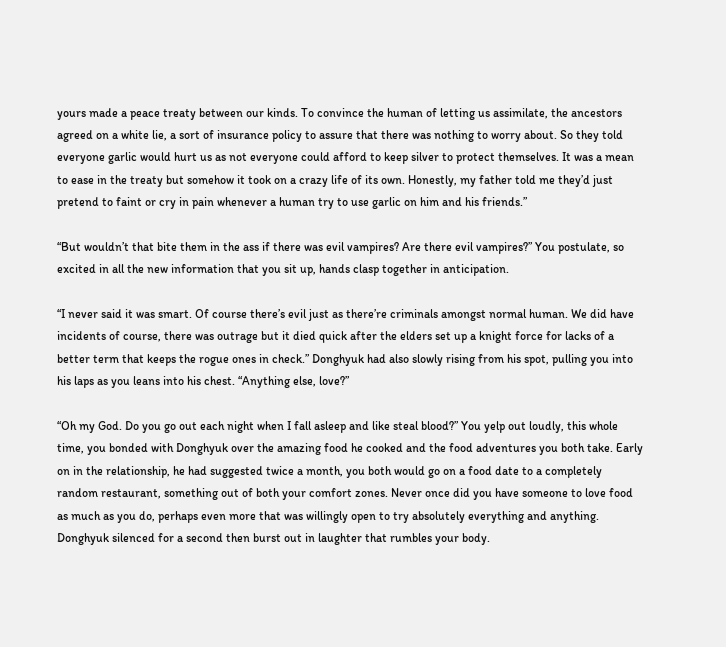yours made a peace treaty between our kinds. To convince the human of letting us assimilate, the ancestors agreed on a white lie, a sort of insurance policy to assure that there was nothing to worry about. So they told everyone garlic would hurt us as not everyone could afford to keep silver to protect themselves. It was a mean to ease in the treaty but somehow it took on a crazy life of its own. Honestly, my father told me they’d just pretend to faint or cry in pain whenever a human try to use garlic on him and his friends.”

“But wouldn’t that bite them in the ass if there was evil vampires? Are there evil vampires?” You postulate, so excited in all the new information that you sit up, hands clasp together in anticipation.

“I never said it was smart. Of course there’s evil just as there’re criminals amongst normal human. We did have incidents of course, there was outrage but it died quick after the elders set up a knight force for lacks of a better term that keeps the rogue ones in check.” Donghyuk had also slowly rising from his spot, pulling you into his laps as you leans into his chest. “Anything else, love?”

“Oh my God. Do you go out each night when I fall asleep and like steal blood?” You yelp out loudly, this whole time, you bonded with Donghyuk over the amazing food he cooked and the food adventures you both take. Early on in the relationship, he had suggested twice a month, you both would go on a food date to a completely random restaurant, something out of both your comfort zones. Never once did you have someone to love food as much as you do, perhaps even more that was willingly open to try absolutely everything and anything. Donghyuk silenced for a second then burst out in laughter that rumbles your body.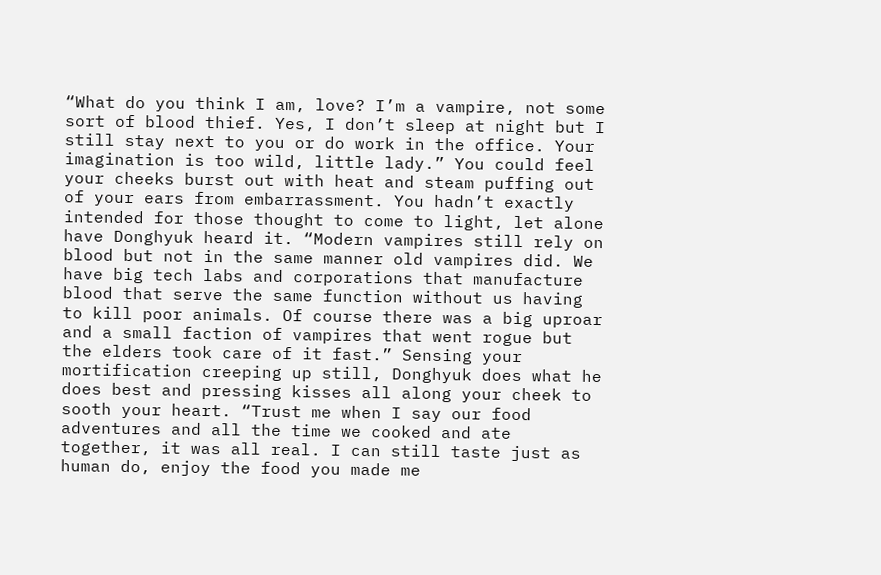“What do you think I am, love? I’m a vampire, not some sort of blood thief. Yes, I don’t sleep at night but I still stay next to you or do work in the office. Your imagination is too wild, little lady.” You could feel your cheeks burst out with heat and steam puffing out of your ears from embarrassment. You hadn’t exactly intended for those thought to come to light, let alone have Donghyuk heard it. “Modern vampires still rely on blood but not in the same manner old vampires did. We have big tech labs and corporations that manufacture blood that serve the same function without us having to kill poor animals. Of course there was a big uproar and a small faction of vampires that went rogue but the elders took care of it fast.” Sensing your mortification creeping up still, Donghyuk does what he does best and pressing kisses all along your cheek to sooth your heart. “Trust me when I say our food adventures and all the time we cooked and ate together, it was all real. I can still taste just as human do, enjoy the food you made me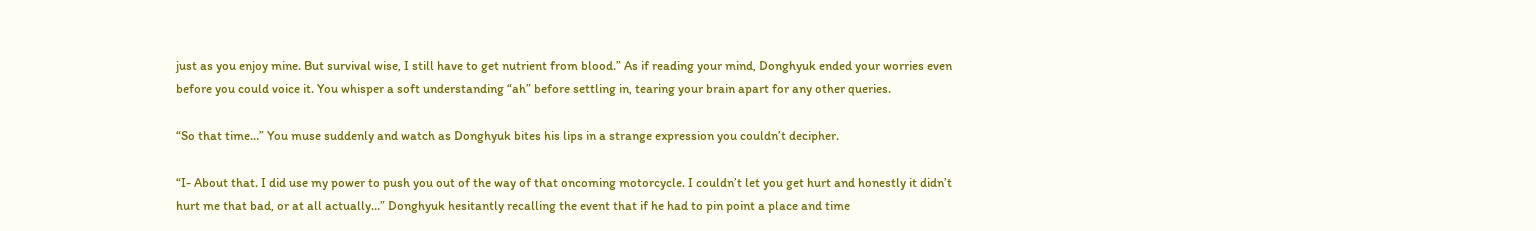just as you enjoy mine. But survival wise, I still have to get nutrient from blood.” As if reading your mind, Donghyuk ended your worries even before you could voice it. You whisper a soft understanding “ah” before settling in, tearing your brain apart for any other queries.

“So that time…” You muse suddenly and watch as Donghyuk bites his lips in a strange expression you couldn’t decipher.

“I- About that. I did use my power to push you out of the way of that oncoming motorcycle. I couldn’t let you get hurt and honestly it didn’t hurt me that bad, or at all actually…” Donghyuk hesitantly recalling the event that if he had to pin point a place and time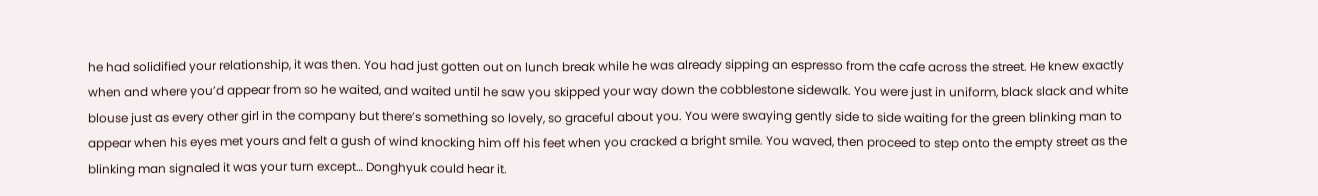he had solidified your relationship, it was then. You had just gotten out on lunch break while he was already sipping an espresso from the cafe across the street. He knew exactly when and where you’d appear from so he waited, and waited until he saw you skipped your way down the cobblestone sidewalk. You were just in uniform, black slack and white blouse just as every other girl in the company but there’s something so lovely, so graceful about you. You were swaying gently side to side waiting for the green blinking man to appear when his eyes met yours and felt a gush of wind knocking him off his feet when you cracked a bright smile. You waved, then proceed to step onto the empty street as the blinking man signaled it was your turn except… Donghyuk could hear it.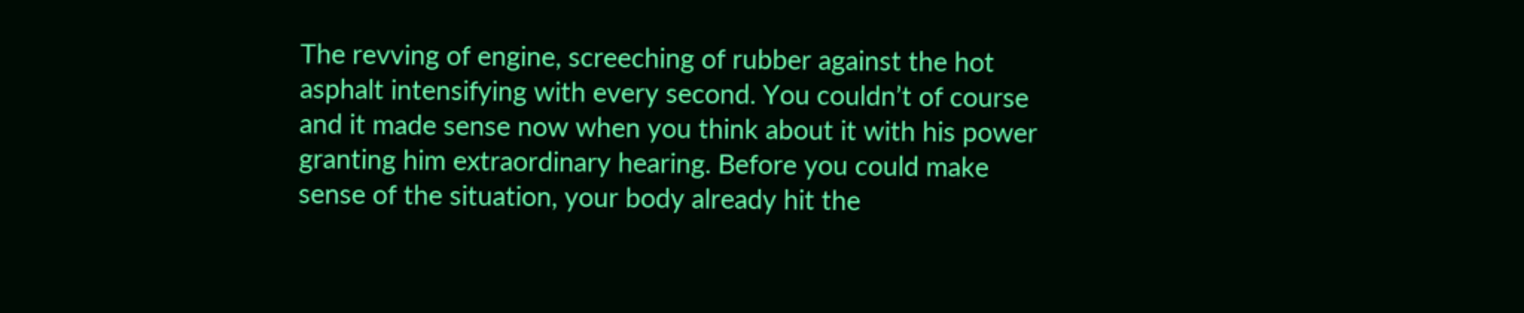The revving of engine, screeching of rubber against the hot asphalt intensifying with every second. You couldn’t of course and it made sense now when you think about it with his power granting him extraordinary hearing. Before you could make sense of the situation, your body already hit the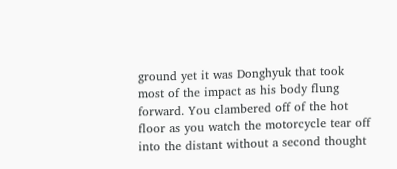ground yet it was Donghyuk that took most of the impact as his body flung forward. You clambered off of the hot floor as you watch the motorcycle tear off into the distant without a second thought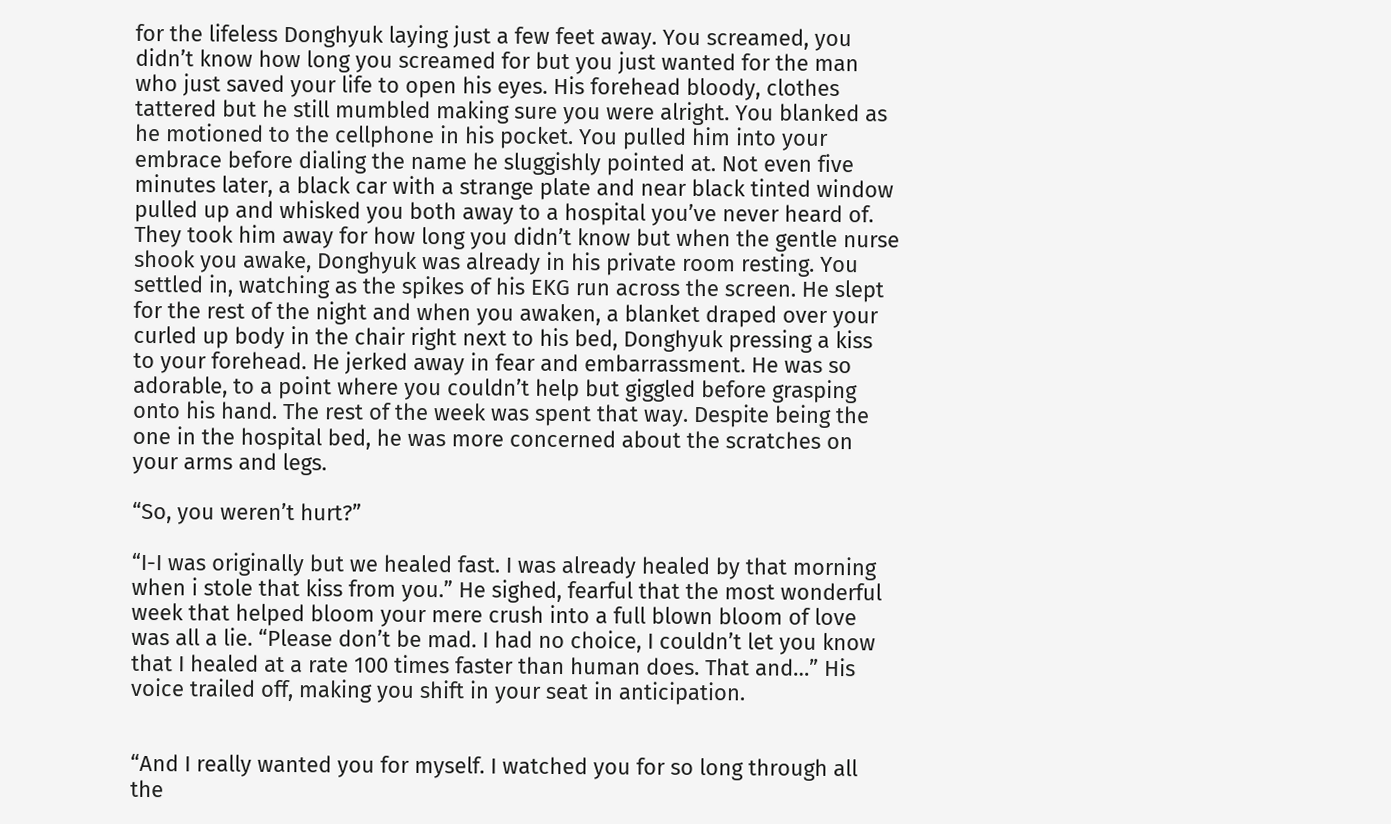for the lifeless Donghyuk laying just a few feet away. You screamed, you didn’t know how long you screamed for but you just wanted for the man who just saved your life to open his eyes. His forehead bloody, clothes tattered but he still mumbled making sure you were alright. You blanked as he motioned to the cellphone in his pocket. You pulled him into your embrace before dialing the name he sluggishly pointed at. Not even five minutes later, a black car with a strange plate and near black tinted window pulled up and whisked you both away to a hospital you’ve never heard of. They took him away for how long you didn’t know but when the gentle nurse shook you awake, Donghyuk was already in his private room resting. You settled in, watching as the spikes of his EKG run across the screen. He slept for the rest of the night and when you awaken, a blanket draped over your curled up body in the chair right next to his bed, Donghyuk pressing a kiss to your forehead. He jerked away in fear and embarrassment. He was so adorable, to a point where you couldn’t help but giggled before grasping onto his hand. The rest of the week was spent that way. Despite being the one in the hospital bed, he was more concerned about the scratches on your arms and legs.

“So, you weren’t hurt?”

“I-I was originally but we healed fast. I was already healed by that morning when i stole that kiss from you.” He sighed, fearful that the most wonderful week that helped bloom your mere crush into a full blown bloom of love was all a lie. “Please don’t be mad. I had no choice, I couldn’t let you know that I healed at a rate 100 times faster than human does. That and…” His voice trailed off, making you shift in your seat in anticipation.


“And I really wanted you for myself. I watched you for so long through all the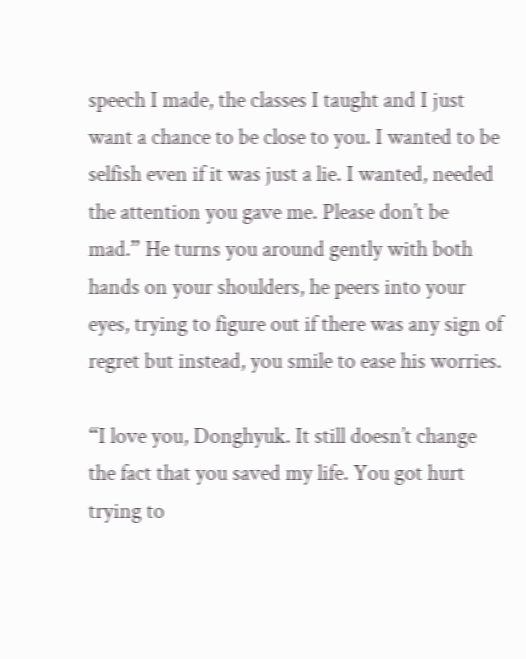speech I made, the classes I taught and I just want a chance to be close to you. I wanted to be selfish even if it was just a lie. I wanted, needed the attention you gave me. Please don’t be mad.” He turns you around gently with both hands on your shoulders, he peers into your eyes, trying to figure out if there was any sign of regret but instead, you smile to ease his worries.

“I love you, Donghyuk. It still doesn’t change the fact that you saved my life. You got hurt trying to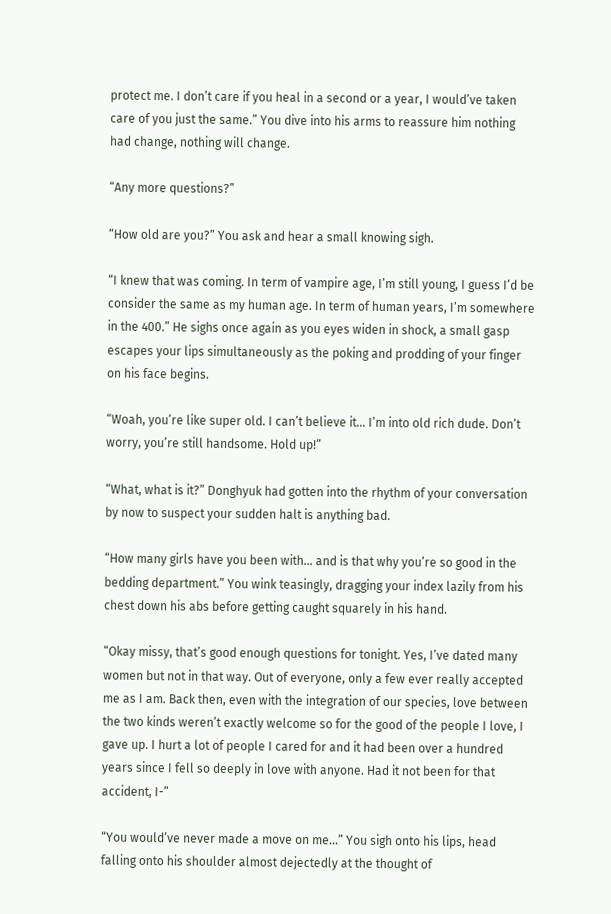protect me. I don’t care if you heal in a second or a year, I would’ve taken care of you just the same.” You dive into his arms to reassure him nothing had change, nothing will change.

“Any more questions?”

“How old are you?” You ask and hear a small knowing sigh.

“I knew that was coming. In term of vampire age, I’m still young, I guess I’d be consider the same as my human age. In term of human years, I’m somewhere in the 400.” He sighs once again as you eyes widen in shock, a small gasp escapes your lips simultaneously as the poking and prodding of your finger on his face begins.

“Woah, you’re like super old. I can’t believe it… I’m into old rich dude. Don’t worry, you’re still handsome. Hold up!”

“What, what is it?” Donghyuk had gotten into the rhythm of your conversation by now to suspect your sudden halt is anything bad.

“How many girls have you been with… and is that why you’re so good in the bedding department.” You wink teasingly, dragging your index lazily from his chest down his abs before getting caught squarely in his hand.

“Okay missy, that’s good enough questions for tonight. Yes, I’ve dated many women but not in that way. Out of everyone, only a few ever really accepted me as I am. Back then, even with the integration of our species, love between the two kinds weren’t exactly welcome so for the good of the people I love, I gave up. I hurt a lot of people I cared for and it had been over a hundred years since I fell so deeply in love with anyone. Had it not been for that accident, I-”

“You would’ve never made a move on me…” You sigh onto his lips, head falling onto his shoulder almost dejectedly at the thought of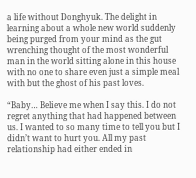a life without Donghyuk. The delight in learning about a whole new world suddenly being purged from your mind as the gut wrenching thought of the most wonderful man in the world sitting alone in this house with no one to share even just a simple meal with but the ghost of his past loves.

“Baby… Believe me when I say this. I do not regret anything that had happened between us. I wanted to so many time to tell you but I didn’t want to hurt you. All my past relationship had either ended in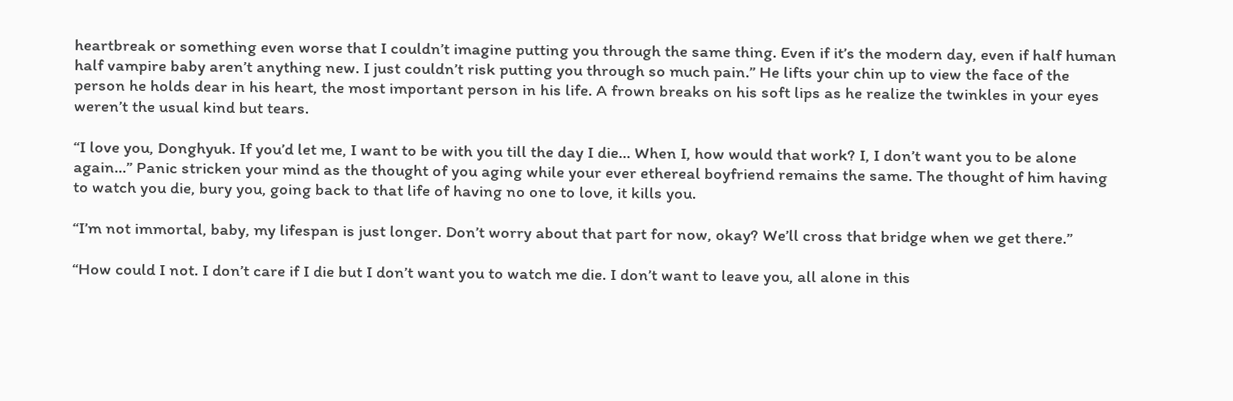heartbreak or something even worse that I couldn’t imagine putting you through the same thing. Even if it’s the modern day, even if half human half vampire baby aren’t anything new. I just couldn’t risk putting you through so much pain.” He lifts your chin up to view the face of the person he holds dear in his heart, the most important person in his life. A frown breaks on his soft lips as he realize the twinkles in your eyes weren’t the usual kind but tears.

“I love you, Donghyuk. If you’d let me, I want to be with you till the day I die… When I, how would that work? I, I don’t want you to be alone again…” Panic stricken your mind as the thought of you aging while your ever ethereal boyfriend remains the same. The thought of him having to watch you die, bury you, going back to that life of having no one to love, it kills you.

“I’m not immortal, baby, my lifespan is just longer. Don’t worry about that part for now, okay? We’ll cross that bridge when we get there.”

“How could I not. I don’t care if I die but I don’t want you to watch me die. I don’t want to leave you, all alone in this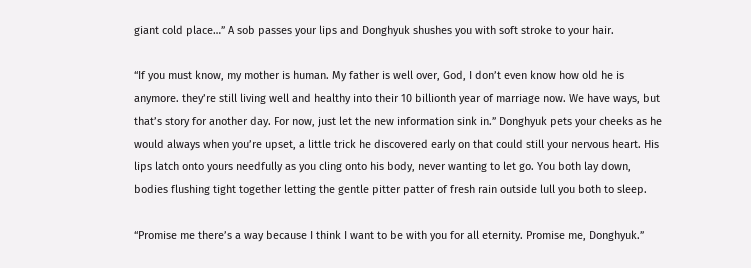giant cold place…” A sob passes your lips and Donghyuk shushes you with soft stroke to your hair.

“If you must know, my mother is human. My father is well over, God, I don’t even know how old he is anymore. they’re still living well and healthy into their 10 billionth year of marriage now. We have ways, but that’s story for another day. For now, just let the new information sink in.” Donghyuk pets your cheeks as he would always when you’re upset, a little trick he discovered early on that could still your nervous heart. His lips latch onto yours needfully as you cling onto his body, never wanting to let go. You both lay down, bodies flushing tight together letting the gentle pitter patter of fresh rain outside lull you both to sleep.

“Promise me there’s a way because I think I want to be with you for all eternity. Promise me, Donghyuk.”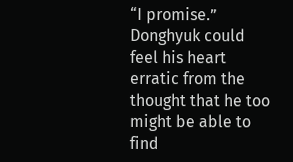“I promise.” Donghyuk could feel his heart erratic from the thought that he too might be able to find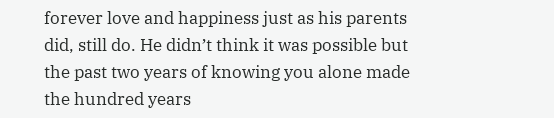forever love and happiness just as his parents did, still do. He didn’t think it was possible but the past two years of knowing you alone made the hundred years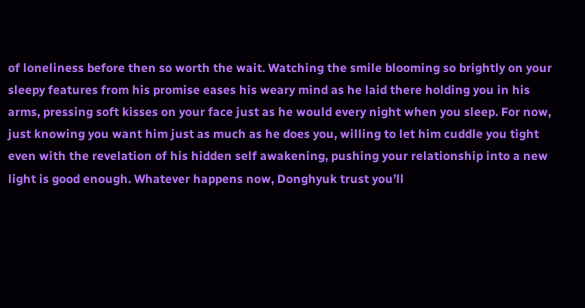of loneliness before then so worth the wait. Watching the smile blooming so brightly on your sleepy features from his promise eases his weary mind as he laid there holding you in his arms, pressing soft kisses on your face just as he would every night when you sleep. For now, just knowing you want him just as much as he does you, willing to let him cuddle you tight even with the revelation of his hidden self awakening, pushing your relationship into a new light is good enough. Whatever happens now, Donghyuk trust you’ll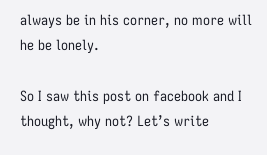always be in his corner, no more will he be lonely.

So I saw this post on facebook and I thought, why not? Let’s write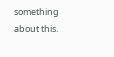something about this.